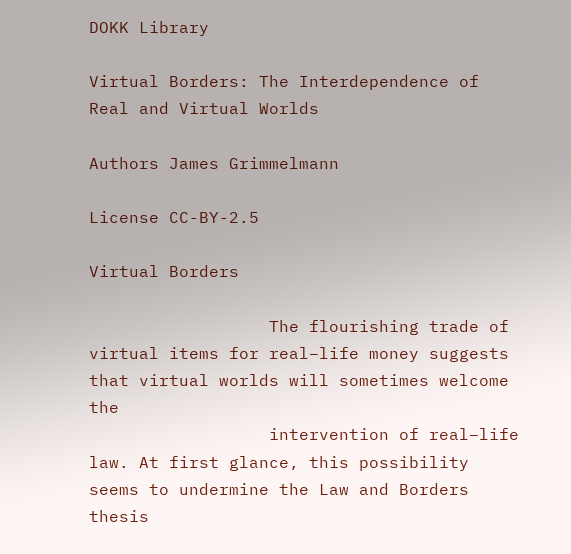DOKK Library

Virtual Borders: The Interdependence of Real and Virtual Worlds

Authors James Grimmelmann

License CC-BY-2.5

Virtual Borders

                  The flourishing trade of virtual items for real–life money suggests that virtual worlds will sometimes welcome the
                  intervention of real–life law. At first glance, this possibility seems to undermine the Law and Borders thesis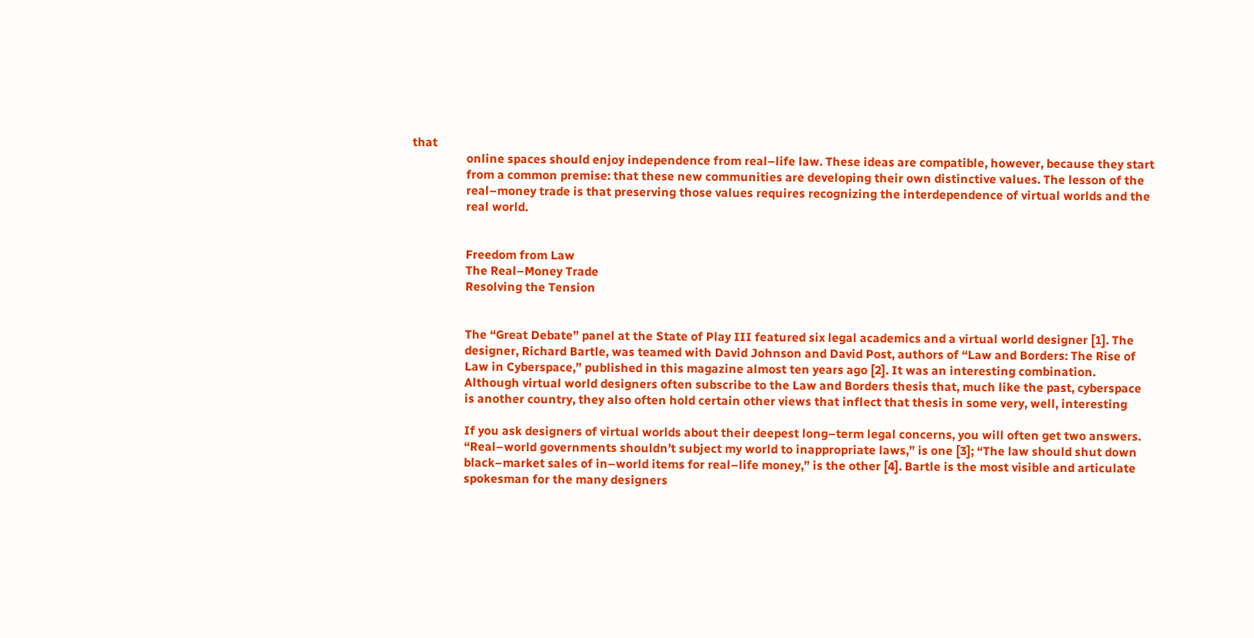that
                  online spaces should enjoy independence from real–life law. These ideas are compatible, however, because they start
                  from a common premise: that these new communities are developing their own distinctive values. The lesson of the
                  real–money trade is that preserving those values requires recognizing the interdependence of virtual worlds and the
                  real world.


                  Freedom from Law
                  The Real–Money Trade
                  Resolving the Tension


                  The “Great Debate” panel at the State of Play III featured six legal academics and a virtual world designer [1]. The
                  designer, Richard Bartle, was teamed with David Johnson and David Post, authors of “Law and Borders: The Rise of
                  Law in Cyberspace,” published in this magazine almost ten years ago [2]. It was an interesting combination.
                  Although virtual world designers often subscribe to the Law and Borders thesis that, much like the past, cyberspace
                  is another country, they also often hold certain other views that inflect that thesis in some very, well, interesting

                  If you ask designers of virtual worlds about their deepest long–term legal concerns, you will often get two answers.
                  “Real–world governments shouldn’t subject my world to inappropriate laws,” is one [3]; “The law should shut down
                  black–market sales of in–world items for real–life money,” is the other [4]. Bartle is the most visible and articulate
                  spokesman for the many designers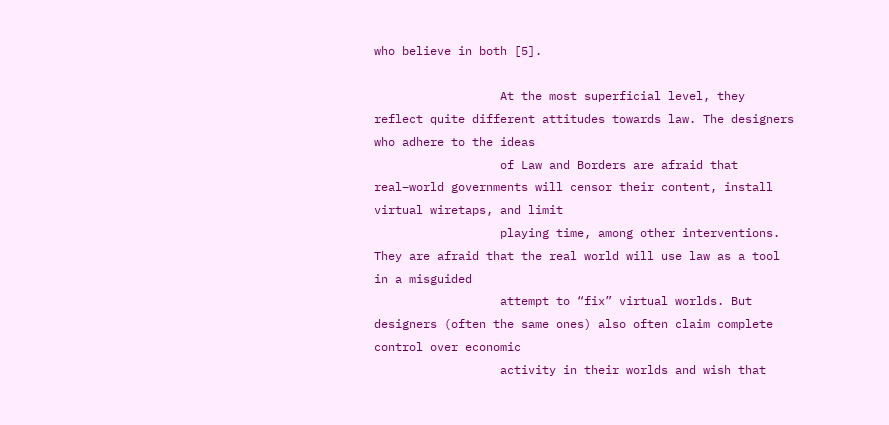who believe in both [5].

                  At the most superficial level, they reflect quite different attitudes towards law. The designers who adhere to the ideas
                  of Law and Borders are afraid that real–world governments will censor their content, install virtual wiretaps, and limit
                  playing time, among other interventions. They are afraid that the real world will use law as a tool in a misguided
                  attempt to “fix” virtual worlds. But designers (often the same ones) also often claim complete control over economic
                  activity in their worlds and wish that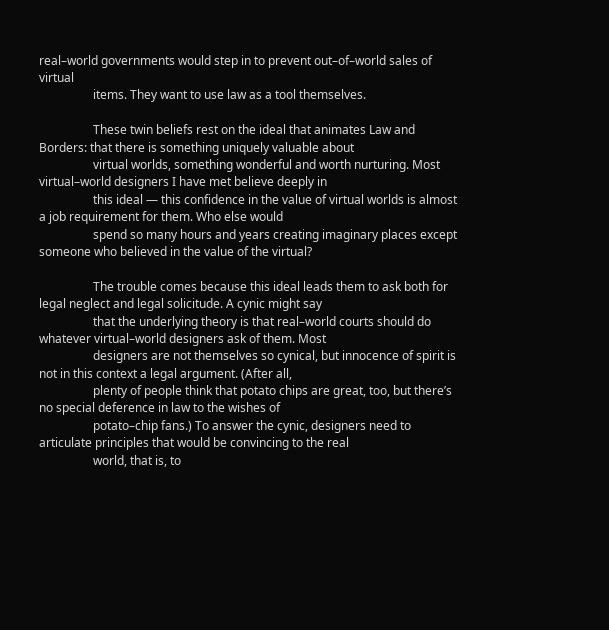real–world governments would step in to prevent out–of–world sales of virtual
                  items. They want to use law as a tool themselves.

                  These twin beliefs rest on the ideal that animates Law and Borders: that there is something uniquely valuable about
                  virtual worlds, something wonderful and worth nurturing. Most virtual–world designers I have met believe deeply in
                  this ideal — this confidence in the value of virtual worlds is almost a job requirement for them. Who else would
                  spend so many hours and years creating imaginary places except someone who believed in the value of the virtual?

                  The trouble comes because this ideal leads them to ask both for legal neglect and legal solicitude. A cynic might say
                  that the underlying theory is that real–world courts should do whatever virtual–world designers ask of them. Most
                  designers are not themselves so cynical, but innocence of spirit is not in this context a legal argument. (After all,
                  plenty of people think that potato chips are great, too, but there’s no special deference in law to the wishes of
                  potato–chip fans.) To answer the cynic, designers need to articulate principles that would be convincing to the real
                  world, that is, to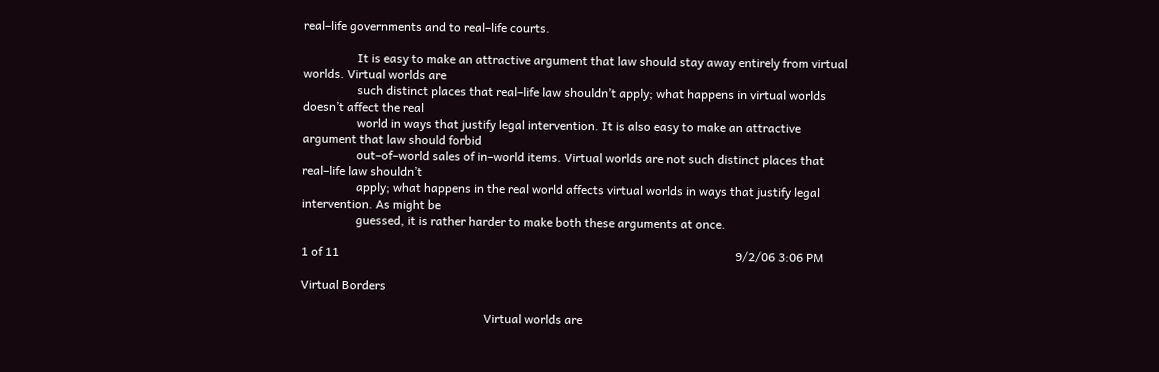real–life governments and to real–life courts.

                  It is easy to make an attractive argument that law should stay away entirely from virtual worlds. Virtual worlds are
                  such distinct places that real–life law shouldn’t apply; what happens in virtual worlds doesn’t affect the real
                  world in ways that justify legal intervention. It is also easy to make an attractive argument that law should forbid
                  out–of–world sales of in–world items. Virtual worlds are not such distinct places that real–life law shouldn’t
                  apply; what happens in the real world affects virtual worlds in ways that justify legal intervention. As might be
                  guessed, it is rather harder to make both these arguments at once.

1 of 11                                                                                                                                    9/2/06 3:06 PM

Virtual Borders

                                                             Virtual worlds are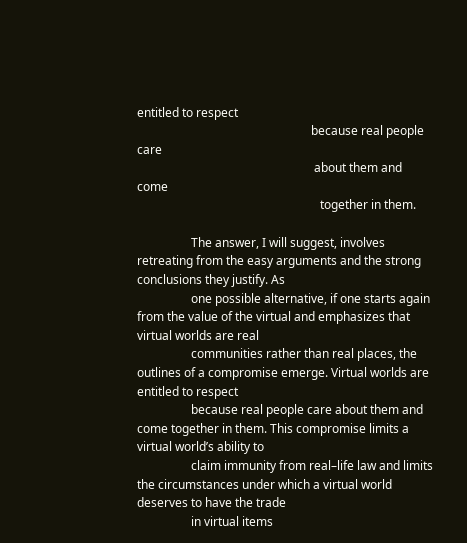entitled to respect
                                                          because real people care
                                                           about them and come
                                                             together in them.

                  The answer, I will suggest, involves retreating from the easy arguments and the strong conclusions they justify. As
                  one possible alternative, if one starts again from the value of the virtual and emphasizes that virtual worlds are real
                  communities rather than real places, the outlines of a compromise emerge. Virtual worlds are entitled to respect
                  because real people care about them and come together in them. This compromise limits a virtual world’s ability to
                  claim immunity from real–life law and limits the circumstances under which a virtual world deserves to have the trade
                  in virtual items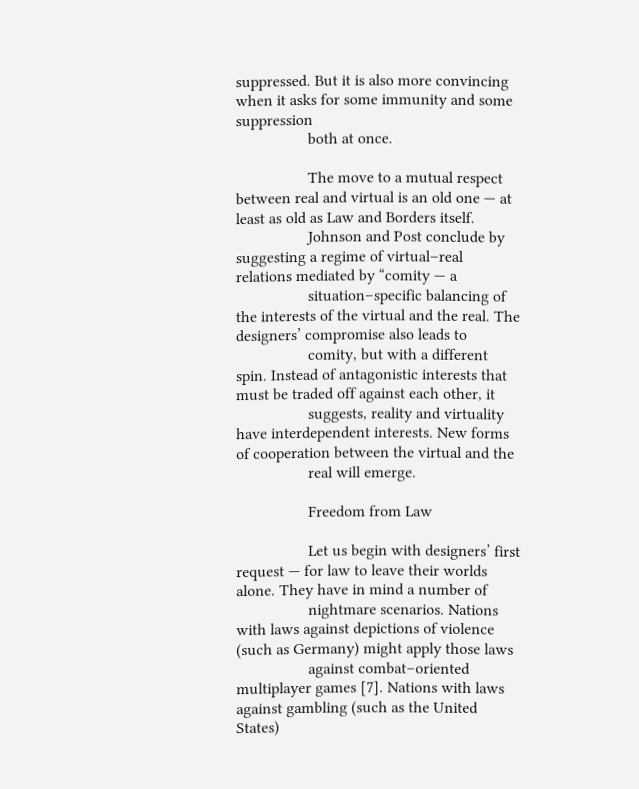suppressed. But it is also more convincing when it asks for some immunity and some suppression
                  both at once.

                  The move to a mutual respect between real and virtual is an old one — at least as old as Law and Borders itself.
                  Johnson and Post conclude by suggesting a regime of virtual–real relations mediated by “comity — a
                  situation–specific balancing of the interests of the virtual and the real. The designers’ compromise also leads to
                  comity, but with a different spin. Instead of antagonistic interests that must be traded off against each other, it
                  suggests, reality and virtuality have interdependent interests. New forms of cooperation between the virtual and the
                  real will emerge.

                  Freedom from Law

                  Let us begin with designers’ first request — for law to leave their worlds alone. They have in mind a number of
                  nightmare scenarios. Nations with laws against depictions of violence (such as Germany) might apply those laws
                  against combat–oriented multiplayer games [7]. Nations with laws against gambling (such as the United States)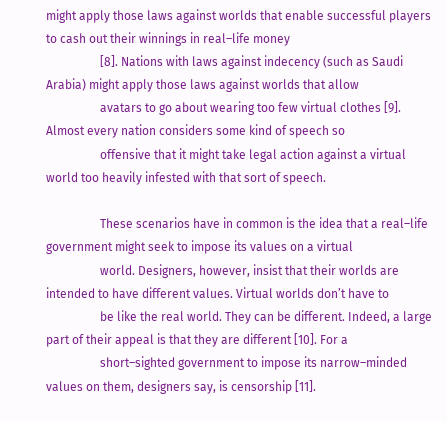might apply those laws against worlds that enable successful players to cash out their winnings in real–life money
                  [8]. Nations with laws against indecency (such as Saudi Arabia) might apply those laws against worlds that allow
                  avatars to go about wearing too few virtual clothes [9]. Almost every nation considers some kind of speech so
                  offensive that it might take legal action against a virtual world too heavily infested with that sort of speech.

                  These scenarios have in common is the idea that a real–life government might seek to impose its values on a virtual
                  world. Designers, however, insist that their worlds are intended to have different values. Virtual worlds don’t have to
                  be like the real world. They can be different. Indeed, a large part of their appeal is that they are different [10]. For a
                  short–sighted government to impose its narrow–minded values on them, designers say, is censorship [11].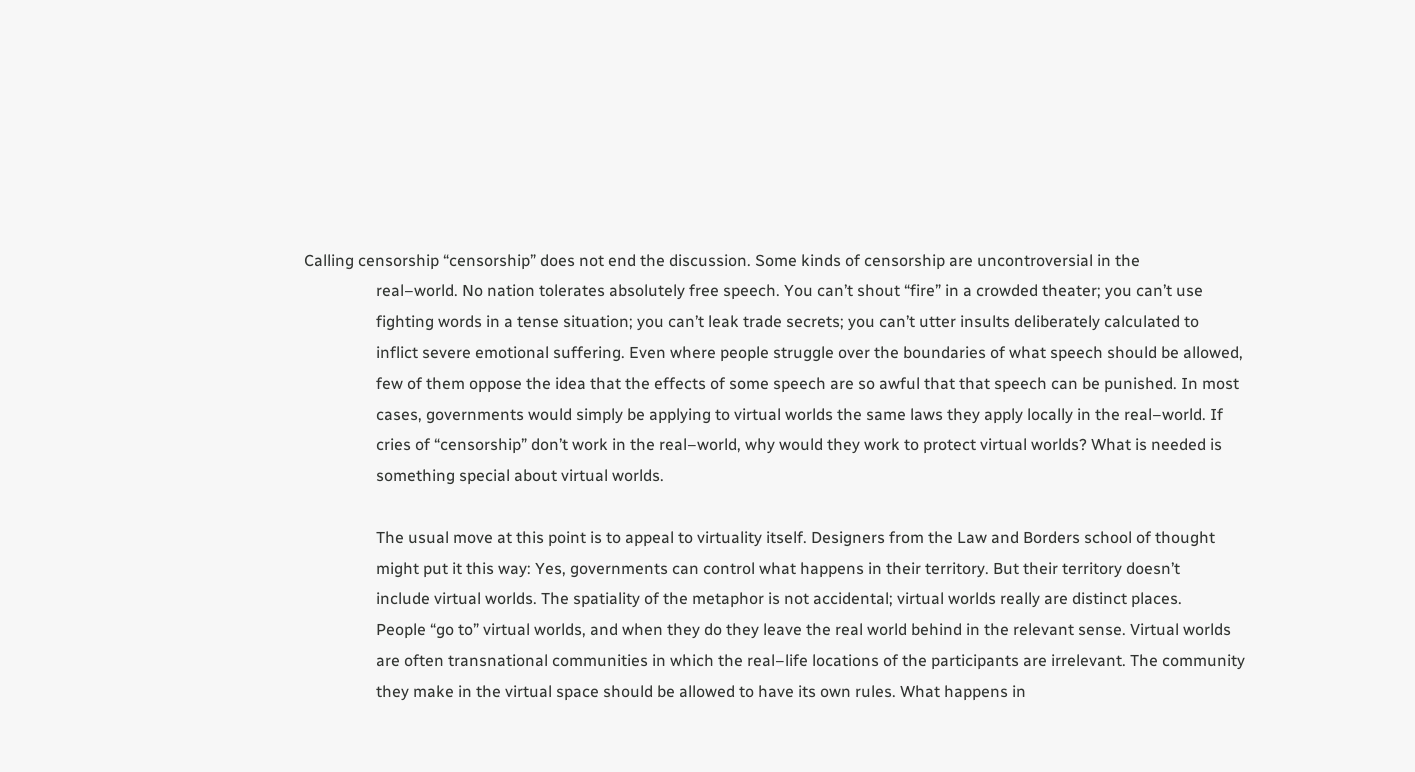Calling censorship “censorship” does not end the discussion. Some kinds of censorship are uncontroversial in the
                  real–world. No nation tolerates absolutely free speech. You can’t shout “fire” in a crowded theater; you can’t use
                  fighting words in a tense situation; you can’t leak trade secrets; you can’t utter insults deliberately calculated to
                  inflict severe emotional suffering. Even where people struggle over the boundaries of what speech should be allowed,
                  few of them oppose the idea that the effects of some speech are so awful that that speech can be punished. In most
                  cases, governments would simply be applying to virtual worlds the same laws they apply locally in the real–world. If
                  cries of “censorship” don’t work in the real–world, why would they work to protect virtual worlds? What is needed is
                  something special about virtual worlds.

                  The usual move at this point is to appeal to virtuality itself. Designers from the Law and Borders school of thought
                  might put it this way: Yes, governments can control what happens in their territory. But their territory doesn’t
                  include virtual worlds. The spatiality of the metaphor is not accidental; virtual worlds really are distinct places.
                  People “go to” virtual worlds, and when they do they leave the real world behind in the relevant sense. Virtual worlds
                  are often transnational communities in which the real–life locations of the participants are irrelevant. The community
                  they make in the virtual space should be allowed to have its own rules. What happens in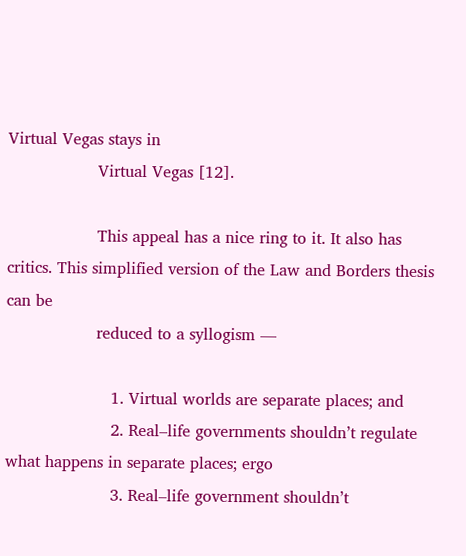Virtual Vegas stays in
                  Virtual Vegas [12].

                  This appeal has a nice ring to it. It also has critics. This simplified version of the Law and Borders thesis can be
                  reduced to a syllogism —

                     1. Virtual worlds are separate places; and
                     2. Real–life governments shouldn’t regulate what happens in separate places; ergo
                     3. Real–life government shouldn’t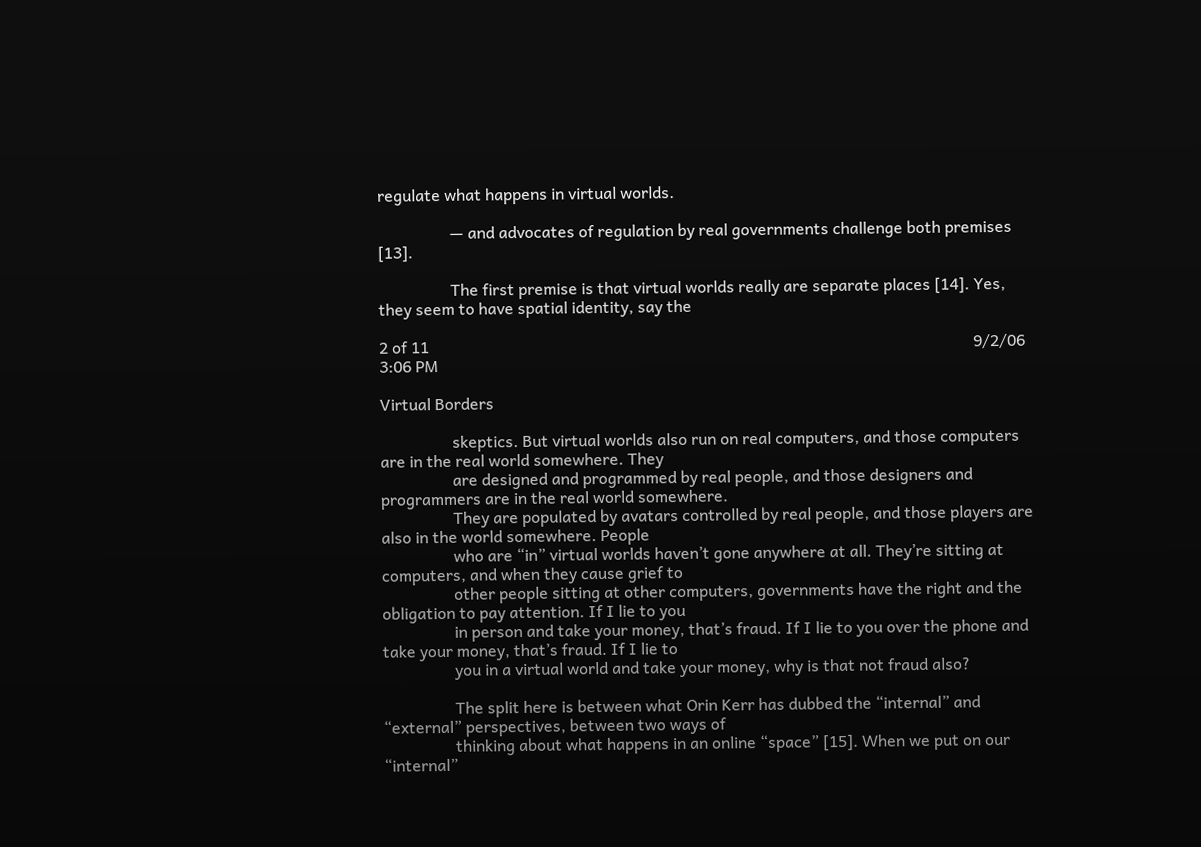regulate what happens in virtual worlds.

                  — and advocates of regulation by real governments challenge both premises [13].

                  The first premise is that virtual worlds really are separate places [14]. Yes, they seem to have spatial identity, say the

2 of 11                                                                                                                                        9/2/06 3:06 PM

Virtual Borders

                  skeptics. But virtual worlds also run on real computers, and those computers are in the real world somewhere. They
                  are designed and programmed by real people, and those designers and programmers are in the real world somewhere.
                  They are populated by avatars controlled by real people, and those players are also in the world somewhere. People
                  who are “in” virtual worlds haven’t gone anywhere at all. They’re sitting at computers, and when they cause grief to
                  other people sitting at other computers, governments have the right and the obligation to pay attention. If I lie to you
                  in person and take your money, that’s fraud. If I lie to you over the phone and take your money, that’s fraud. If I lie to
                  you in a virtual world and take your money, why is that not fraud also?

                  The split here is between what Orin Kerr has dubbed the “internal” and “external” perspectives, between two ways of
                  thinking about what happens in an online “space” [15]. When we put on our “internal”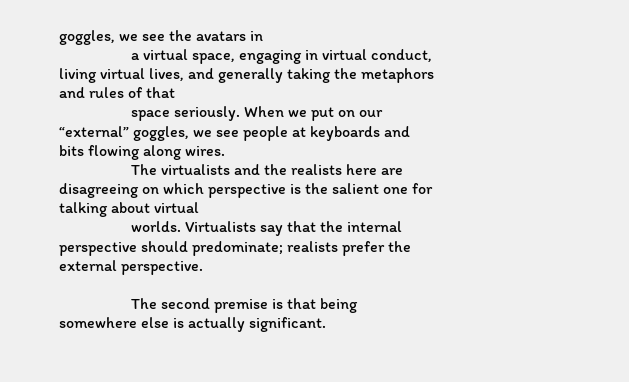goggles, we see the avatars in
                  a virtual space, engaging in virtual conduct, living virtual lives, and generally taking the metaphors and rules of that
                  space seriously. When we put on our “external” goggles, we see people at keyboards and bits flowing along wires.
                  The virtualists and the realists here are disagreeing on which perspective is the salient one for talking about virtual
                  worlds. Virtualists say that the internal perspective should predominate; realists prefer the external perspective.

                  The second premise is that being somewhere else is actually significant.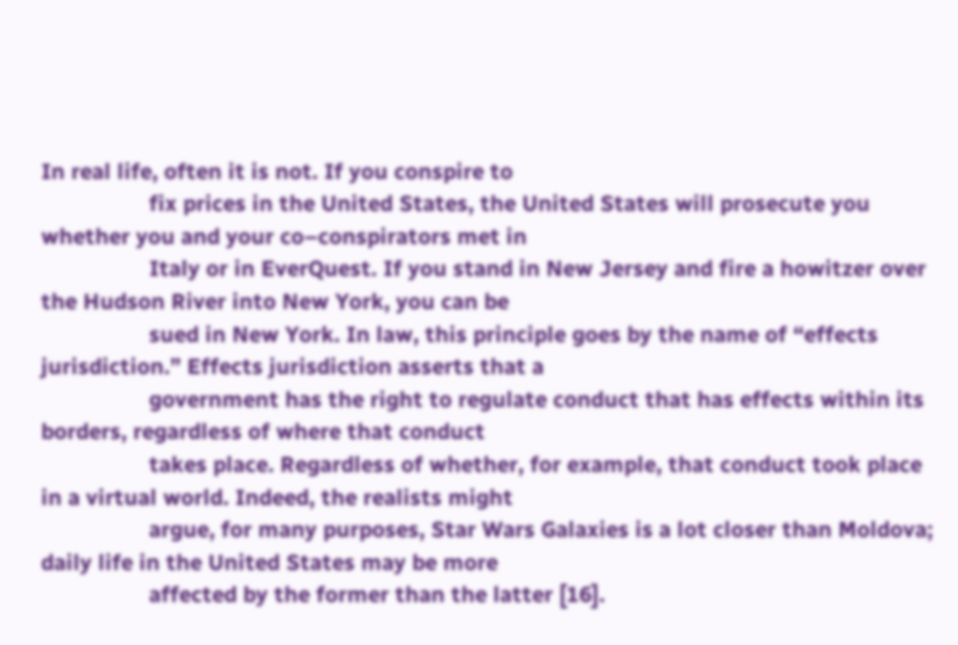In real life, often it is not. If you conspire to
                  fix prices in the United States, the United States will prosecute you whether you and your co–conspirators met in
                  Italy or in EverQuest. If you stand in New Jersey and fire a howitzer over the Hudson River into New York, you can be
                  sued in New York. In law, this principle goes by the name of “effects jurisdiction.” Effects jurisdiction asserts that a
                  government has the right to regulate conduct that has effects within its borders, regardless of where that conduct
                  takes place. Regardless of whether, for example, that conduct took place in a virtual world. Indeed, the realists might
                  argue, for many purposes, Star Wars Galaxies is a lot closer than Moldova; daily life in the United States may be more
                  affected by the former than the latter [16].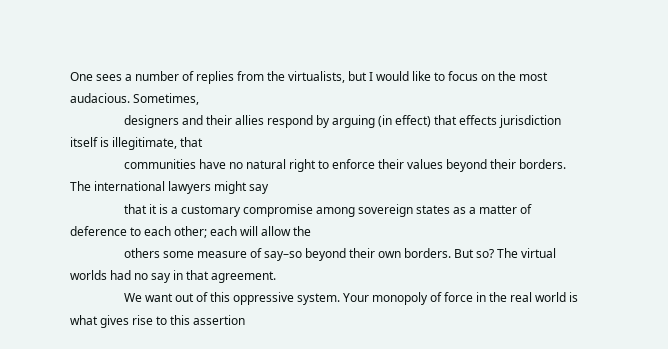One sees a number of replies from the virtualists, but I would like to focus on the most audacious. Sometimes,
                  designers and their allies respond by arguing (in effect) that effects jurisdiction itself is illegitimate, that
                  communities have no natural right to enforce their values beyond their borders. The international lawyers might say
                  that it is a customary compromise among sovereign states as a matter of deference to each other; each will allow the
                  others some measure of say–so beyond their own borders. But so? The virtual worlds had no say in that agreement.
                  We want out of this oppressive system. Your monopoly of force in the real world is what gives rise to this assertion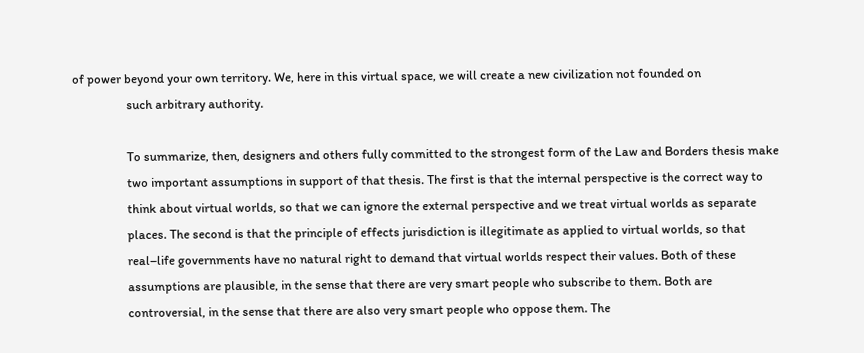of power beyond your own territory. We, here in this virtual space, we will create a new civilization not founded on
                  such arbitrary authority.

                  To summarize, then, designers and others fully committed to the strongest form of the Law and Borders thesis make
                  two important assumptions in support of that thesis. The first is that the internal perspective is the correct way to
                  think about virtual worlds, so that we can ignore the external perspective and we treat virtual worlds as separate
                  places. The second is that the principle of effects jurisdiction is illegitimate as applied to virtual worlds, so that
                  real–life governments have no natural right to demand that virtual worlds respect their values. Both of these
                  assumptions are plausible, in the sense that there are very smart people who subscribe to them. Both are
                  controversial, in the sense that there are also very smart people who oppose them. The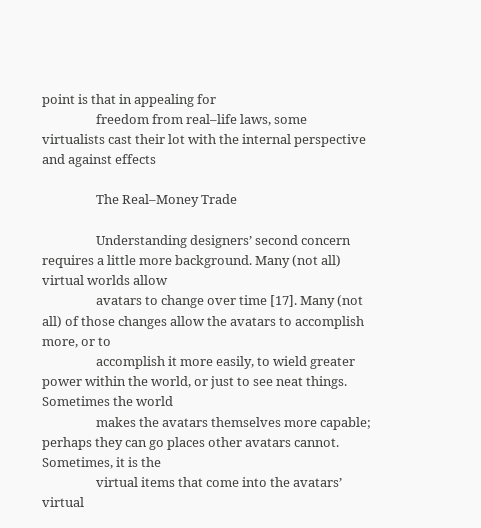point is that in appealing for
                  freedom from real–life laws, some virtualists cast their lot with the internal perspective and against effects

                  The Real–Money Trade

                  Understanding designers’ second concern requires a little more background. Many (not all) virtual worlds allow
                  avatars to change over time [17]. Many (not all) of those changes allow the avatars to accomplish more, or to
                  accomplish it more easily, to wield greater power within the world, or just to see neat things. Sometimes the world
                  makes the avatars themselves more capable; perhaps they can go places other avatars cannot. Sometimes, it is the
                  virtual items that come into the avatars’ virtual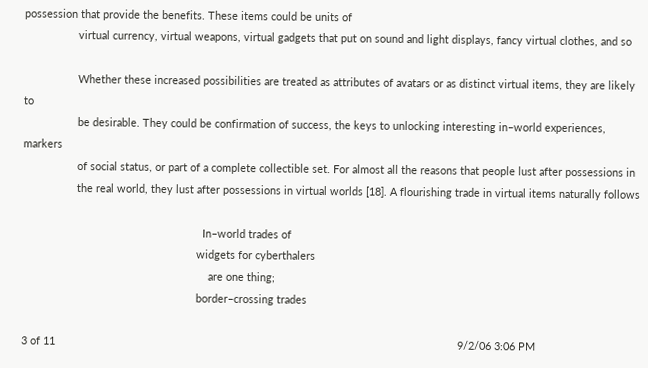possession that provide the benefits. These items could be units of
                  virtual currency, virtual weapons, virtual gadgets that put on sound and light displays, fancy virtual clothes, and so

                  Whether these increased possibilities are treated as attributes of avatars or as distinct virtual items, they are likely to
                  be desirable. They could be confirmation of success, the keys to unlocking interesting in–world experiences, markers
                  of social status, or part of a complete collectible set. For almost all the reasons that people lust after possessions in
                  the real world, they lust after possessions in virtual worlds [18]. A flourishing trade in virtual items naturally follows

                                                            In–world trades of
                                                          widgets for cyberthalers
                                                              are one thing;
                                                          border–crossing trades

3 of 11                                                                                                                                      9/2/06 3:06 PM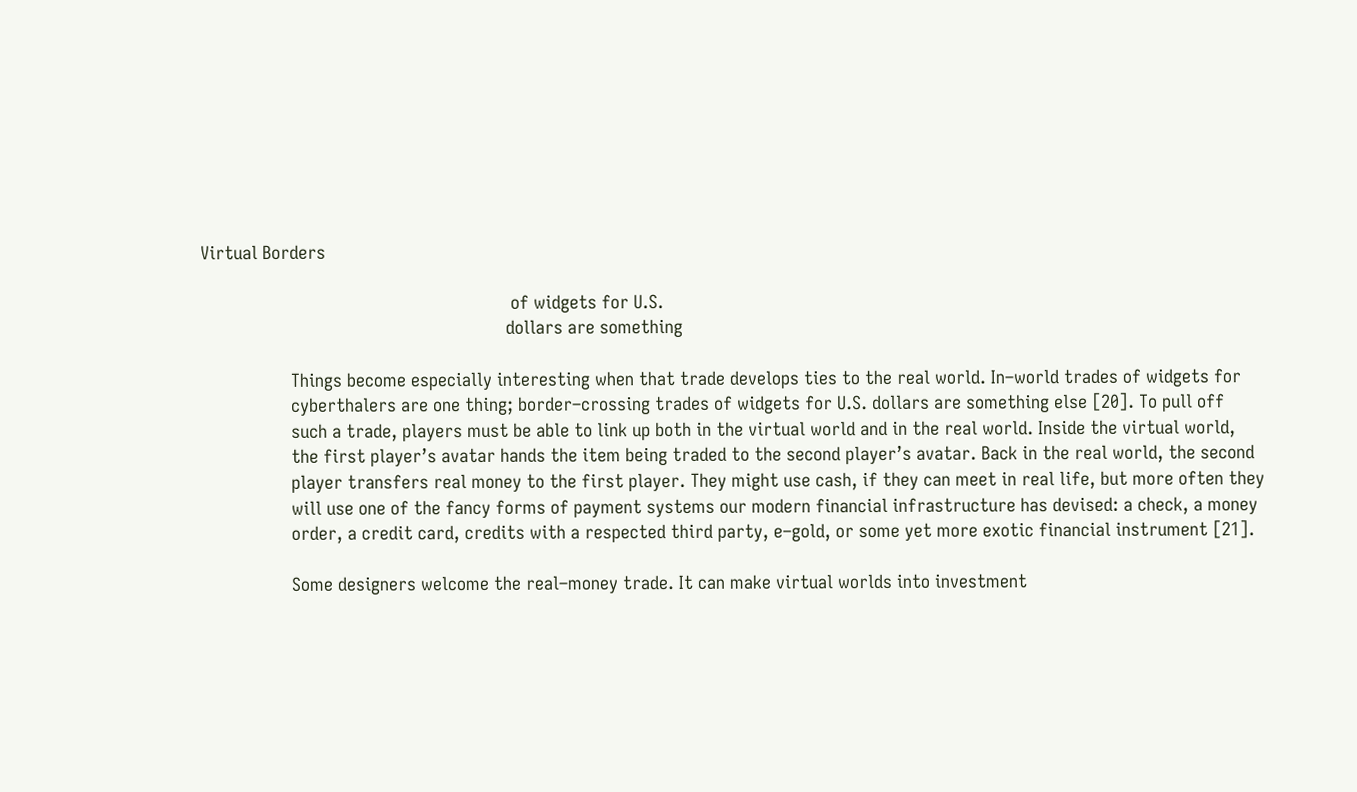Virtual Borders

                                                              of widgets for U.S.
                                                             dollars are something

                  Things become especially interesting when that trade develops ties to the real world. In–world trades of widgets for
                  cyberthalers are one thing; border–crossing trades of widgets for U.S. dollars are something else [20]. To pull off
                  such a trade, players must be able to link up both in the virtual world and in the real world. Inside the virtual world,
                  the first player’s avatar hands the item being traded to the second player’s avatar. Back in the real world, the second
                  player transfers real money to the first player. They might use cash, if they can meet in real life, but more often they
                  will use one of the fancy forms of payment systems our modern financial infrastructure has devised: a check, a money
                  order, a credit card, credits with a respected third party, e–gold, or some yet more exotic financial instrument [21].

                  Some designers welcome the real–money trade. It can make virtual worlds into investment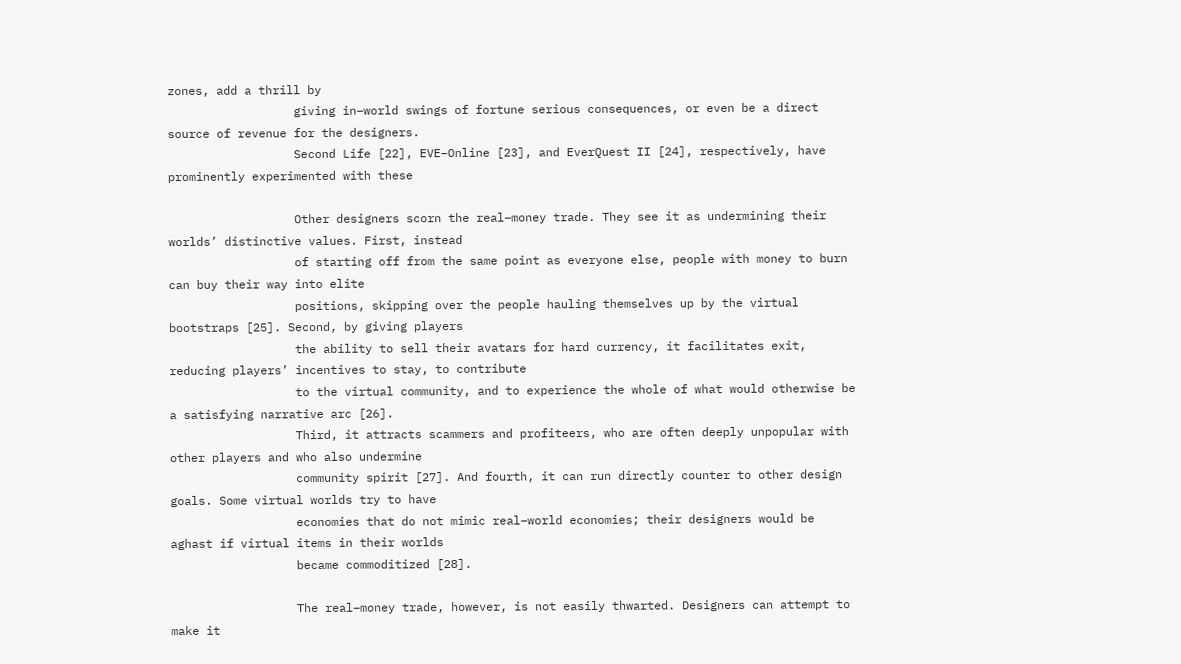zones, add a thrill by
                  giving in–world swings of fortune serious consequences, or even be a direct source of revenue for the designers.
                  Second Life [22], EVE–Online [23], and EverQuest II [24], respectively, have prominently experimented with these

                  Other designers scorn the real–money trade. They see it as undermining their worlds’ distinctive values. First, instead
                  of starting off from the same point as everyone else, people with money to burn can buy their way into elite
                  positions, skipping over the people hauling themselves up by the virtual bootstraps [25]. Second, by giving players
                  the ability to sell their avatars for hard currency, it facilitates exit, reducing players’ incentives to stay, to contribute
                  to the virtual community, and to experience the whole of what would otherwise be a satisfying narrative arc [26].
                  Third, it attracts scammers and profiteers, who are often deeply unpopular with other players and who also undermine
                  community spirit [27]. And fourth, it can run directly counter to other design goals. Some virtual worlds try to have
                  economies that do not mimic real–world economies; their designers would be aghast if virtual items in their worlds
                  became commoditized [28].

                  The real–money trade, however, is not easily thwarted. Designers can attempt to make it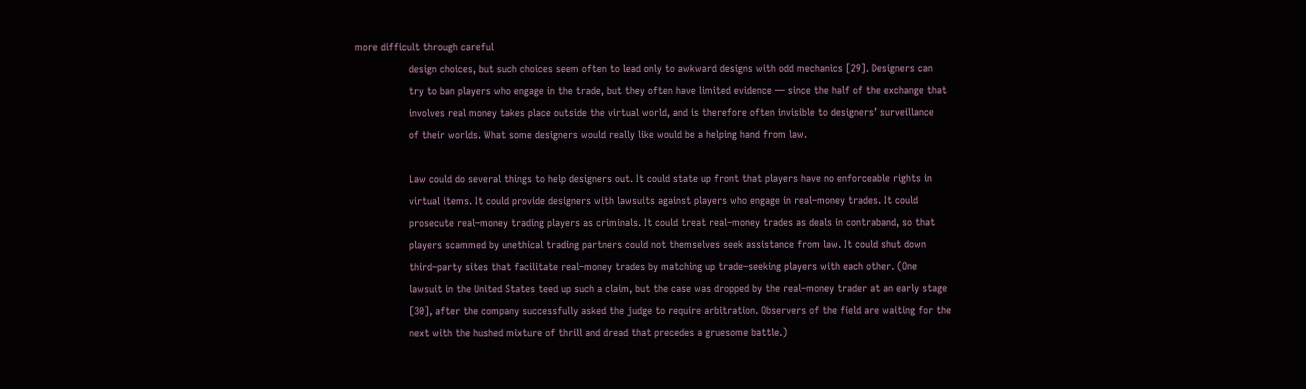more difficult through careful
                  design choices, but such choices seem often to lead only to awkward designs with odd mechanics [29]. Designers can
                  try to ban players who engage in the trade, but they often have limited evidence — since the half of the exchange that
                  involves real money takes place outside the virtual world, and is therefore often invisible to designers’ surveillance
                  of their worlds. What some designers would really like would be a helping hand from law.

                  Law could do several things to help designers out. It could state up front that players have no enforceable rights in
                  virtual items. It could provide designers with lawsuits against players who engage in real–money trades. It could
                  prosecute real–money trading players as criminals. It could treat real–money trades as deals in contraband, so that
                  players scammed by unethical trading partners could not themselves seek assistance from law. It could shut down
                  third–party sites that facilitate real–money trades by matching up trade–seeking players with each other. (One
                  lawsuit in the United States teed up such a claim, but the case was dropped by the real–money trader at an early stage
                  [30], after the company successfully asked the judge to require arbitration. Observers of the field are waiting for the
                  next with the hushed mixture of thrill and dread that precedes a gruesome battle.)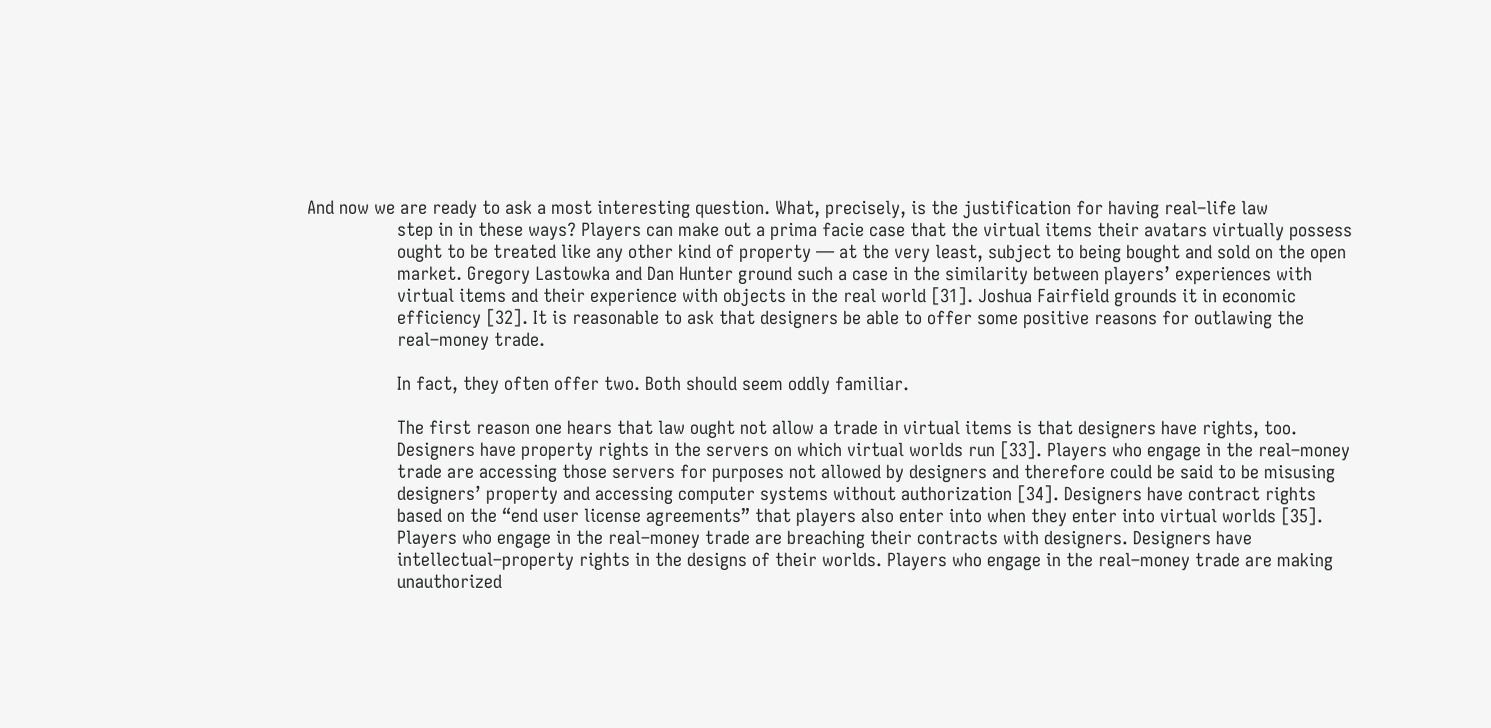And now we are ready to ask a most interesting question. What, precisely, is the justification for having real–life law
                  step in in these ways? Players can make out a prima facie case that the virtual items their avatars virtually possess
                  ought to be treated like any other kind of property — at the very least, subject to being bought and sold on the open
                  market. Gregory Lastowka and Dan Hunter ground such a case in the similarity between players’ experiences with
                  virtual items and their experience with objects in the real world [31]. Joshua Fairfield grounds it in economic
                  efficiency [32]. It is reasonable to ask that designers be able to offer some positive reasons for outlawing the
                  real–money trade.

                  In fact, they often offer two. Both should seem oddly familiar.

                  The first reason one hears that law ought not allow a trade in virtual items is that designers have rights, too.
                  Designers have property rights in the servers on which virtual worlds run [33]. Players who engage in the real–money
                  trade are accessing those servers for purposes not allowed by designers and therefore could be said to be misusing
                  designers’ property and accessing computer systems without authorization [34]. Designers have contract rights
                  based on the “end user license agreements” that players also enter into when they enter into virtual worlds [35].
                  Players who engage in the real–money trade are breaching their contracts with designers. Designers have
                  intellectual–property rights in the designs of their worlds. Players who engage in the real–money trade are making
                  unauthorized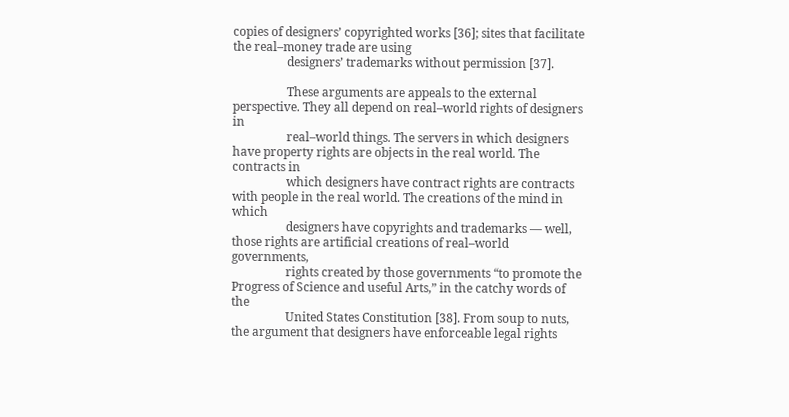copies of designers’ copyrighted works [36]; sites that facilitate the real–money trade are using
                  designers’ trademarks without permission [37].

                  These arguments are appeals to the external perspective. They all depend on real–world rights of designers in
                  real–world things. The servers in which designers have property rights are objects in the real world. The contracts in
                  which designers have contract rights are contracts with people in the real world. The creations of the mind in which
                  designers have copyrights and trademarks — well, those rights are artificial creations of real–world governments,
                  rights created by those governments “to promote the Progress of Science and useful Arts,” in the catchy words of the
                  United States Constitution [38]. From soup to nuts, the argument that designers have enforceable legal rights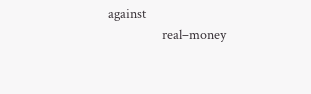against
                  real–money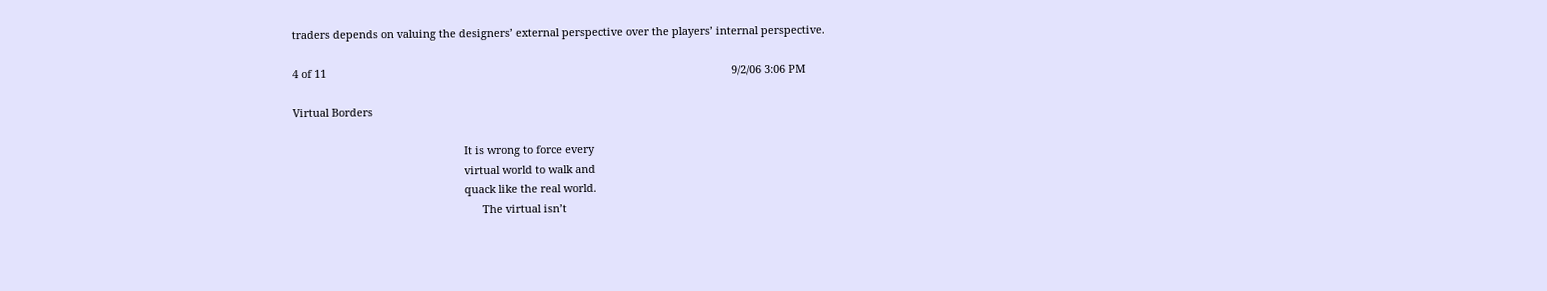traders depends on valuing the designers’ external perspective over the players’ internal perspective.

4 of 11                                                                                                                                       9/2/06 3:06 PM

Virtual Borders

                                                         It is wrong to force every
                                                         virtual world to walk and
                                                         quack like the real world.
                                                               The virtual isn’t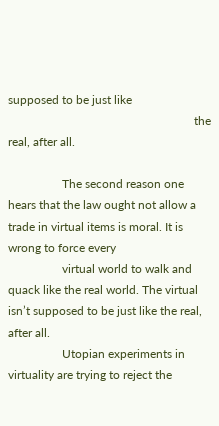supposed to be just like
                                                              the real, after all.

                  The second reason one hears that the law ought not allow a trade in virtual items is moral. It is wrong to force every
                  virtual world to walk and quack like the real world. The virtual isn’t supposed to be just like the real, after all.
                  Utopian experiments in virtuality are trying to reject the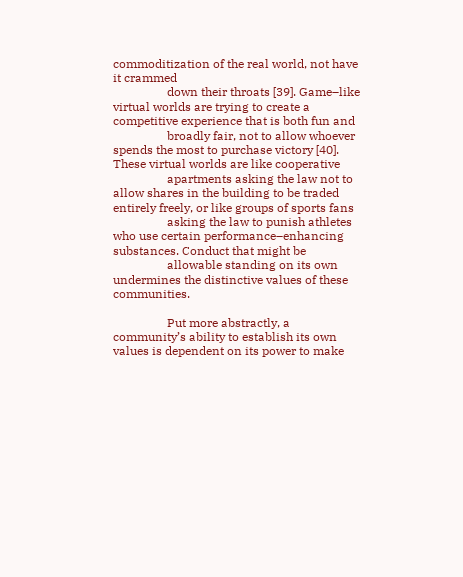commoditization of the real world, not have it crammed
                  down their throats [39]. Game–like virtual worlds are trying to create a competitive experience that is both fun and
                  broadly fair, not to allow whoever spends the most to purchase victory [40]. These virtual worlds are like cooperative
                  apartments asking the law not to allow shares in the building to be traded entirely freely, or like groups of sports fans
                  asking the law to punish athletes who use certain performance–enhancing substances. Conduct that might be
                  allowable standing on its own undermines the distinctive values of these communities.

                  Put more abstractly, a community’s ability to establish its own values is dependent on its power to make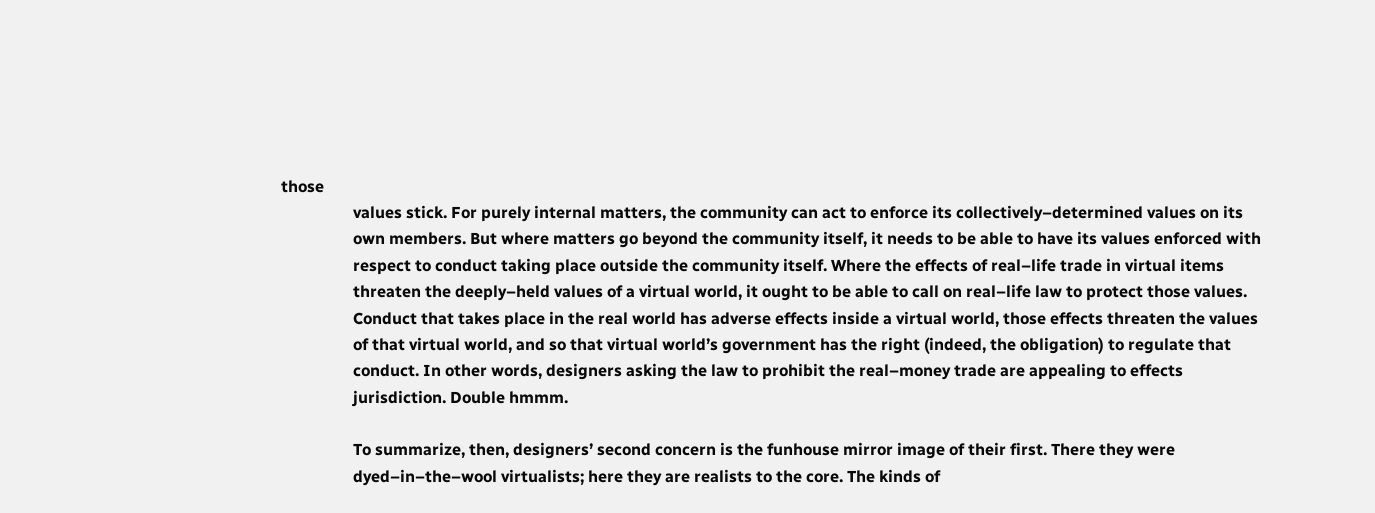those
                  values stick. For purely internal matters, the community can act to enforce its collectively–determined values on its
                  own members. But where matters go beyond the community itself, it needs to be able to have its values enforced with
                  respect to conduct taking place outside the community itself. Where the effects of real–life trade in virtual items
                  threaten the deeply–held values of a virtual world, it ought to be able to call on real–life law to protect those values.
                  Conduct that takes place in the real world has adverse effects inside a virtual world, those effects threaten the values
                  of that virtual world, and so that virtual world’s government has the right (indeed, the obligation) to regulate that
                  conduct. In other words, designers asking the law to prohibit the real–money trade are appealing to effects
                  jurisdiction. Double hmmm.

                  To summarize, then, designers’ second concern is the funhouse mirror image of their first. There they were
                  dyed–in–the–wool virtualists; here they are realists to the core. The kinds of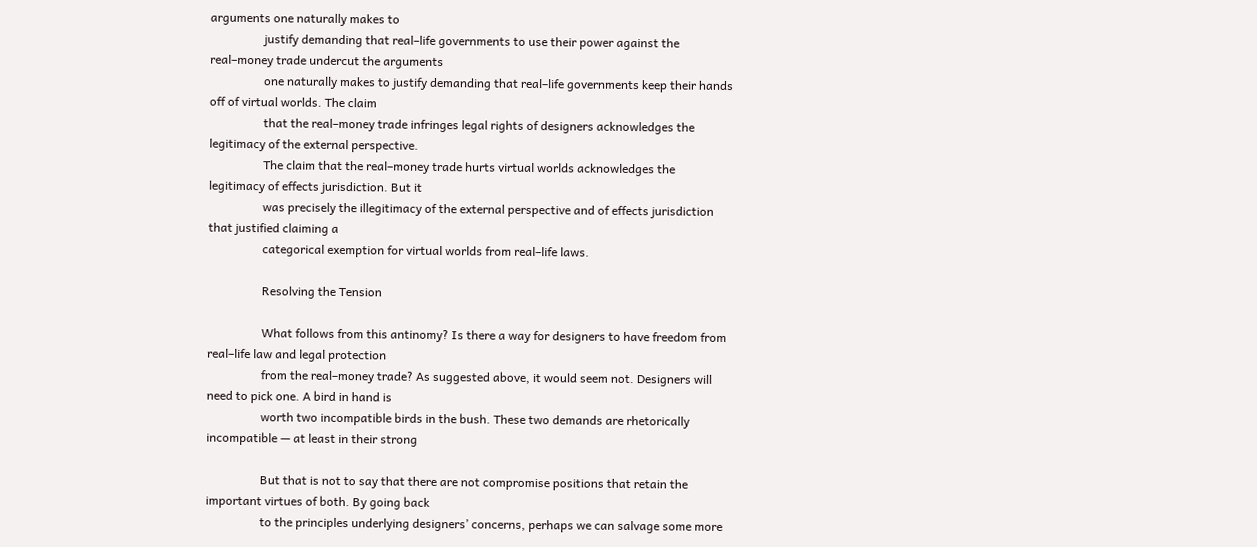arguments one naturally makes to
                  justify demanding that real–life governments to use their power against the real–money trade undercut the arguments
                  one naturally makes to justify demanding that real–life governments keep their hands off of virtual worlds. The claim
                  that the real–money trade infringes legal rights of designers acknowledges the legitimacy of the external perspective.
                  The claim that the real–money trade hurts virtual worlds acknowledges the legitimacy of effects jurisdiction. But it
                  was precisely the illegitimacy of the external perspective and of effects jurisdiction that justified claiming a
                  categorical exemption for virtual worlds from real–life laws.

                  Resolving the Tension

                  What follows from this antinomy? Is there a way for designers to have freedom from real–life law and legal protection
                  from the real–money trade? As suggested above, it would seem not. Designers will need to pick one. A bird in hand is
                  worth two incompatible birds in the bush. These two demands are rhetorically incompatible — at least in their strong

                  But that is not to say that there are not compromise positions that retain the important virtues of both. By going back
                  to the principles underlying designers’ concerns, perhaps we can salvage some more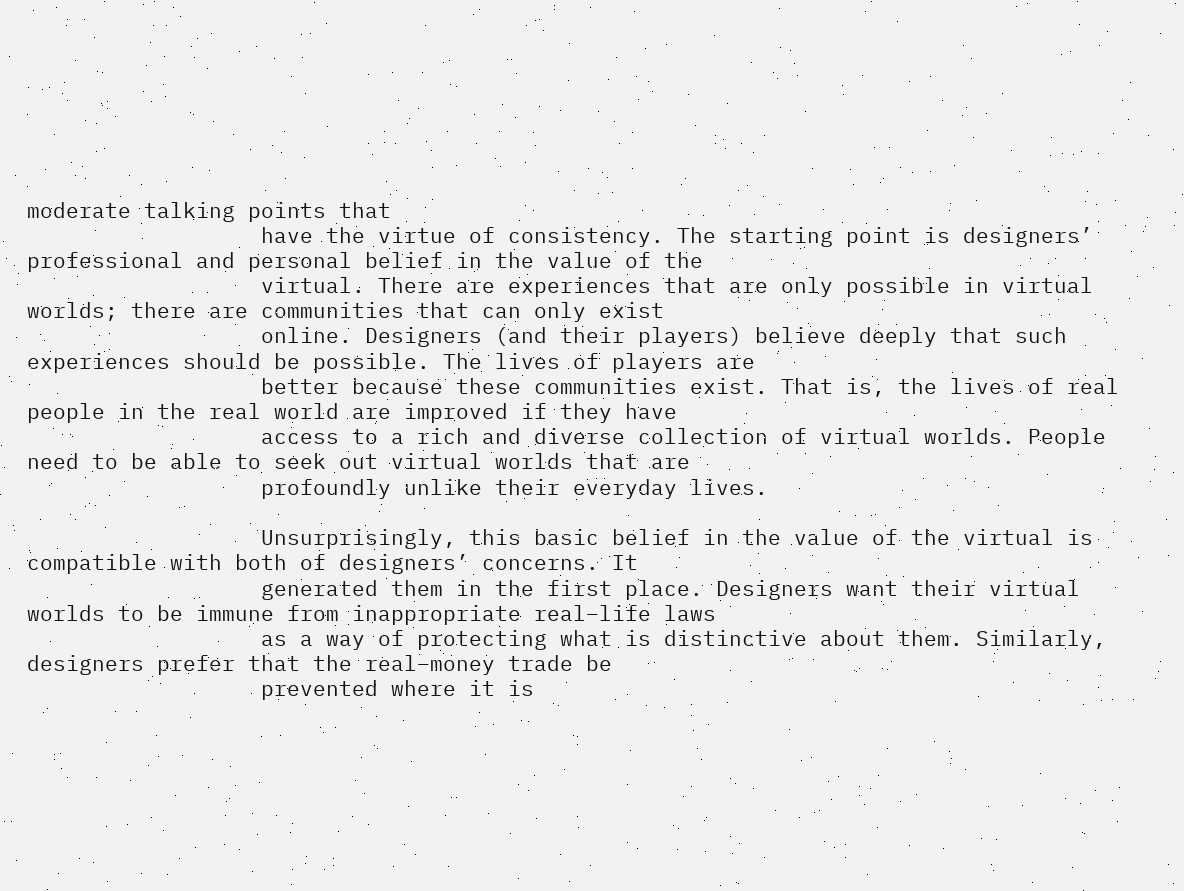moderate talking points that
                  have the virtue of consistency. The starting point is designers’ professional and personal belief in the value of the
                  virtual. There are experiences that are only possible in virtual worlds; there are communities that can only exist
                  online. Designers (and their players) believe deeply that such experiences should be possible. The lives of players are
                  better because these communities exist. That is, the lives of real people in the real world are improved if they have
                  access to a rich and diverse collection of virtual worlds. People need to be able to seek out virtual worlds that are
                  profoundly unlike their everyday lives.

                  Unsurprisingly, this basic belief in the value of the virtual is compatible with both of designers’ concerns. It
                  generated them in the first place. Designers want their virtual worlds to be immune from inappropriate real–life laws
                  as a way of protecting what is distinctive about them. Similarly, designers prefer that the real–money trade be
                  prevented where it is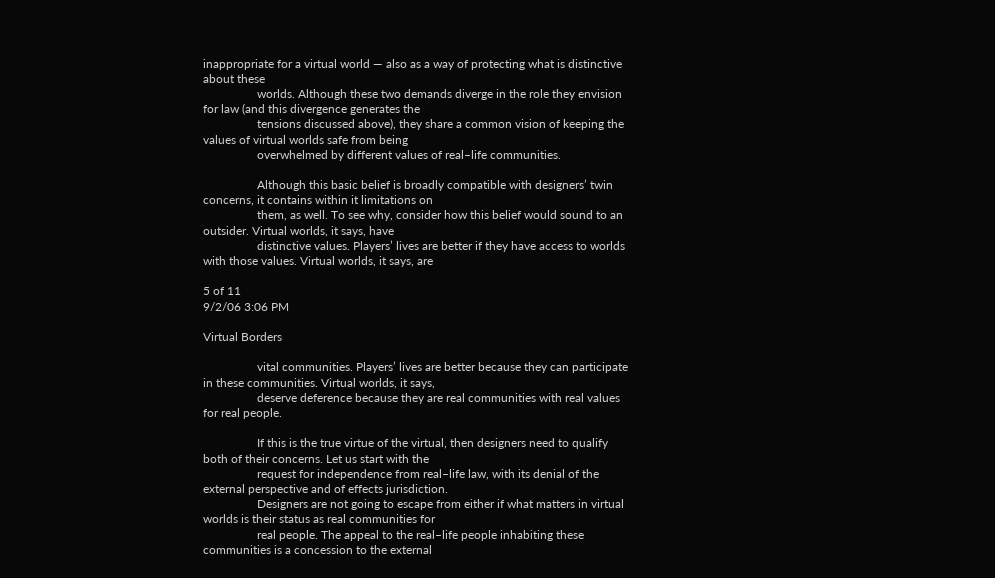inappropriate for a virtual world — also as a way of protecting what is distinctive about these
                  worlds. Although these two demands diverge in the role they envision for law (and this divergence generates the
                  tensions discussed above), they share a common vision of keeping the values of virtual worlds safe from being
                  overwhelmed by different values of real–life communities.

                  Although this basic belief is broadly compatible with designers’ twin concerns, it contains within it limitations on
                  them, as well. To see why, consider how this belief would sound to an outsider. Virtual worlds, it says, have
                  distinctive values. Players’ lives are better if they have access to worlds with those values. Virtual worlds, it says, are

5 of 11                                                                                                                                         9/2/06 3:06 PM

Virtual Borders

                  vital communities. Players’ lives are better because they can participate in these communities. Virtual worlds, it says,
                  deserve deference because they are real communities with real values for real people.

                  If this is the true virtue of the virtual, then designers need to qualify both of their concerns. Let us start with the
                  request for independence from real–life law, with its denial of the external perspective and of effects jurisdiction.
                  Designers are not going to escape from either if what matters in virtual worlds is their status as real communities for
                  real people. The appeal to the real–life people inhabiting these communities is a concession to the external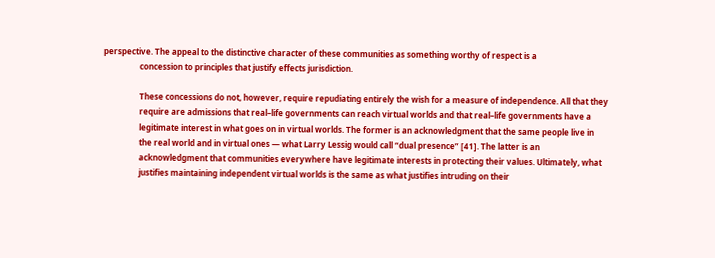perspective. The appeal to the distinctive character of these communities as something worthy of respect is a
                  concession to principles that justify effects jurisdiction.

                  These concessions do not, however, require repudiating entirely the wish for a measure of independence. All that they
                  require are admissions that real–life governments can reach virtual worlds and that real–life governments have a
                  legitimate interest in what goes on in virtual worlds. The former is an acknowledgment that the same people live in
                  the real world and in virtual ones — what Larry Lessig would call “dual presence” [41]. The latter is an
                  acknowledgment that communities everywhere have legitimate interests in protecting their values. Ultimately, what
                  justifies maintaining independent virtual worlds is the same as what justifies intruding on their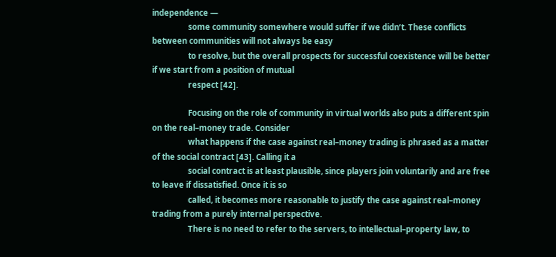independence —
                  some community somewhere would suffer if we didn’t. These conflicts between communities will not always be easy
                  to resolve, but the overall prospects for successful coexistence will be better if we start from a position of mutual
                  respect [42].

                  Focusing on the role of community in virtual worlds also puts a different spin on the real–money trade. Consider
                  what happens if the case against real–money trading is phrased as a matter of the social contract [43]. Calling it a
                  social contract is at least plausible, since players join voluntarily and are free to leave if dissatisfied. Once it is so
                  called, it becomes more reasonable to justify the case against real–money trading from a purely internal perspective.
                  There is no need to refer to the servers, to intellectual–property law, to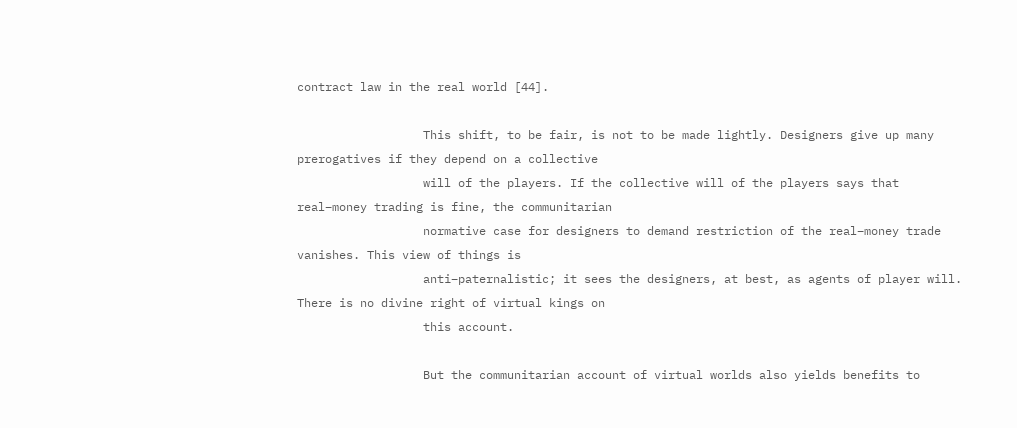contract law in the real world [44].

                  This shift, to be fair, is not to be made lightly. Designers give up many prerogatives if they depend on a collective
                  will of the players. If the collective will of the players says that real–money trading is fine, the communitarian
                  normative case for designers to demand restriction of the real–money trade vanishes. This view of things is
                  anti–paternalistic; it sees the designers, at best, as agents of player will. There is no divine right of virtual kings on
                  this account.

                  But the communitarian account of virtual worlds also yields benefits to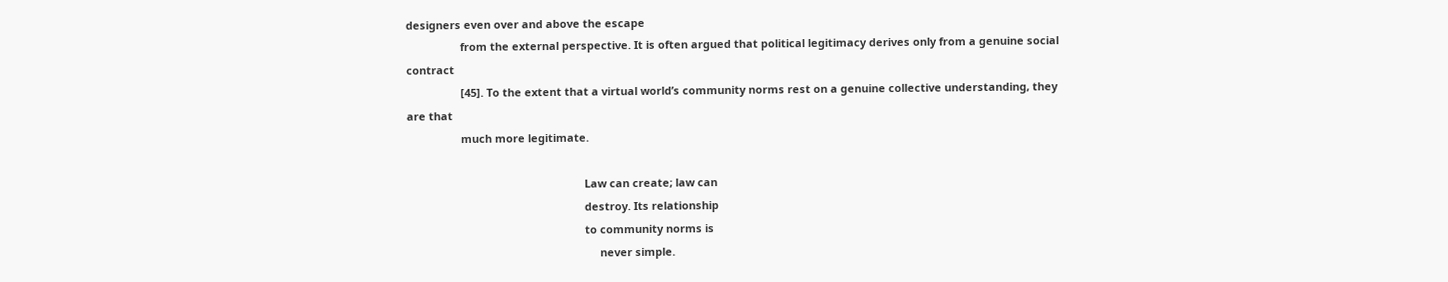designers even over and above the escape
                  from the external perspective. It is often argued that political legitimacy derives only from a genuine social contract
                  [45]. To the extent that a virtual world’s community norms rest on a genuine collective understanding, they are that
                  much more legitimate.

                                                           Law can create; law can
                                                           destroy. Its relationship
                                                           to community norms is
                                                                never simple.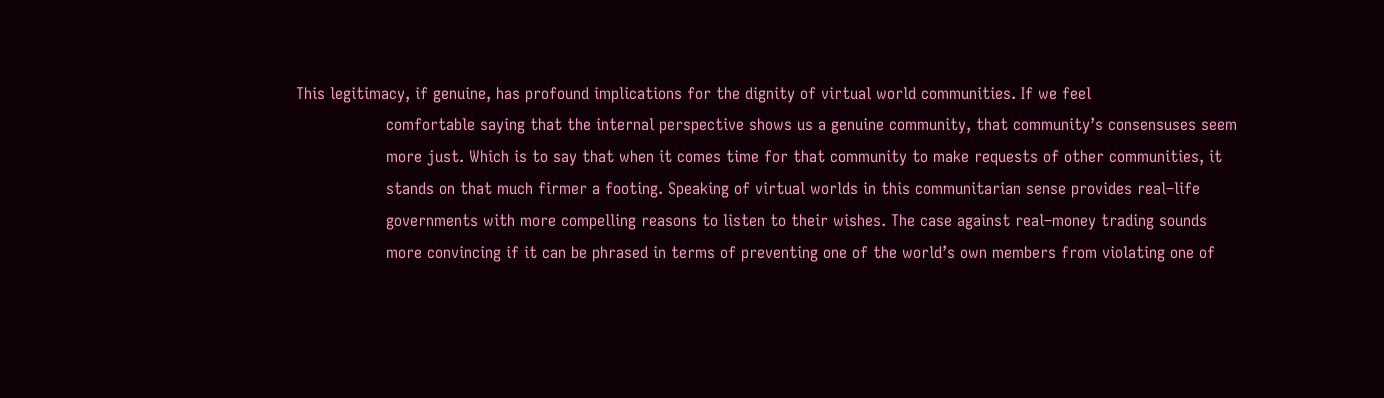This legitimacy, if genuine, has profound implications for the dignity of virtual world communities. If we feel
                  comfortable saying that the internal perspective shows us a genuine community, that community’s consensuses seem
                  more just. Which is to say that when it comes time for that community to make requests of other communities, it
                  stands on that much firmer a footing. Speaking of virtual worlds in this communitarian sense provides real–life
                  governments with more compelling reasons to listen to their wishes. The case against real–money trading sounds
                  more convincing if it can be phrased in terms of preventing one of the world’s own members from violating one of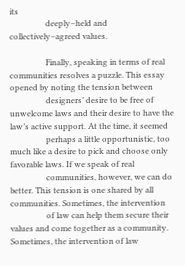its
                  deeply–held and collectively–agreed values.

                  Finally, speaking in terms of real communities resolves a puzzle. This essay opened by noting the tension between
                  designers’ desire to be free of unwelcome laws and their desire to have the law’s active support. At the time, it seemed
                  perhaps a little opportunistic, too much like a desire to pick and choose only favorable laws. If we speak of real
                  communities, however, we can do better. This tension is one shared by all communities. Sometimes, the intervention
                  of law can help them secure their values and come together as a community. Sometimes, the intervention of law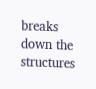breaks down the structures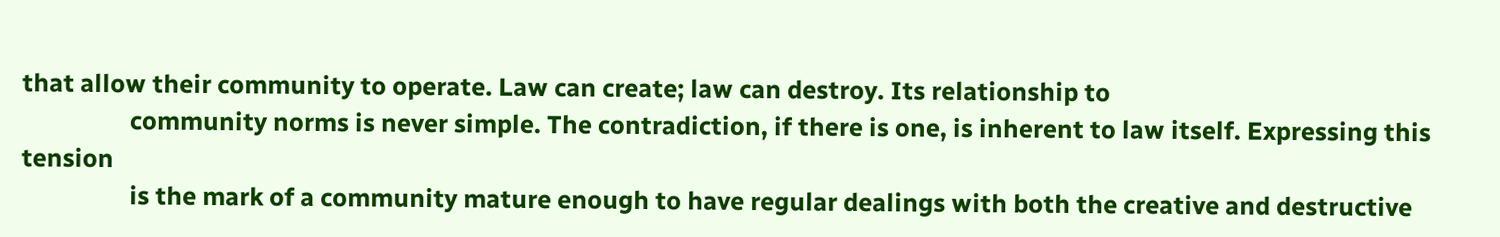that allow their community to operate. Law can create; law can destroy. Its relationship to
                  community norms is never simple. The contradiction, if there is one, is inherent to law itself. Expressing this tension
                  is the mark of a community mature enough to have regular dealings with both the creative and destructive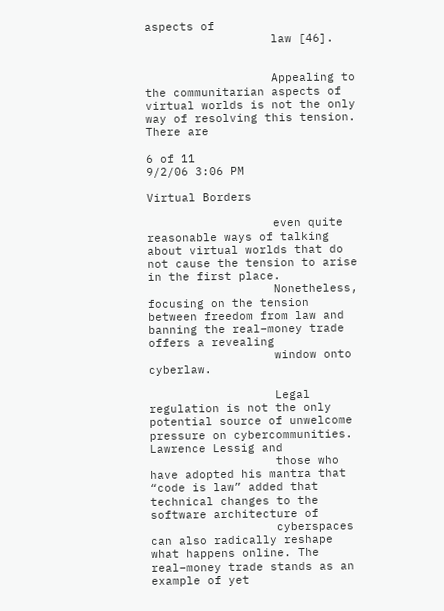aspects of
                  law [46].


                  Appealing to the communitarian aspects of virtual worlds is not the only way of resolving this tension. There are

6 of 11                                                                                                                                        9/2/06 3:06 PM

Virtual Borders

                  even quite reasonable ways of talking about virtual worlds that do not cause the tension to arise in the first place.
                  Nonetheless, focusing on the tension between freedom from law and banning the real–money trade offers a revealing
                  window onto cyberlaw.

                  Legal regulation is not the only potential source of unwelcome pressure on cybercommunities. Lawrence Lessig and
                  those who have adopted his mantra that “code is law” added that technical changes to the software architecture of
                  cyberspaces can also radically reshape what happens online. The real–money trade stands as an example of yet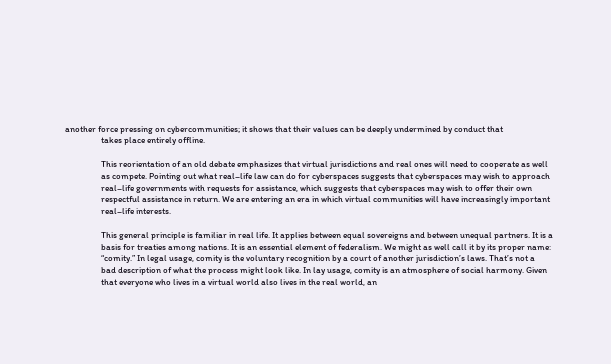another force pressing on cybercommunities; it shows that their values can be deeply undermined by conduct that
                  takes place entirely offline.

                  This reorientation of an old debate emphasizes that virtual jurisdictions and real ones will need to cooperate as well
                  as compete. Pointing out what real–life law can do for cyberspaces suggests that cyberspaces may wish to approach
                  real–life governments with requests for assistance, which suggests that cyberspaces may wish to offer their own
                  respectful assistance in return. We are entering an era in which virtual communities will have increasingly important
                  real–life interests.

                  This general principle is familiar in real life. It applies between equal sovereigns and between unequal partners. It is a
                  basis for treaties among nations. It is an essential element of federalism. We might as well call it by its proper name:
                  “comity.” In legal usage, comity is the voluntary recognition by a court of another jurisdiction’s laws. That’s not a
                  bad description of what the process might look like. In lay usage, comity is an atmosphere of social harmony. Given
                  that everyone who lives in a virtual world also lives in the real world, an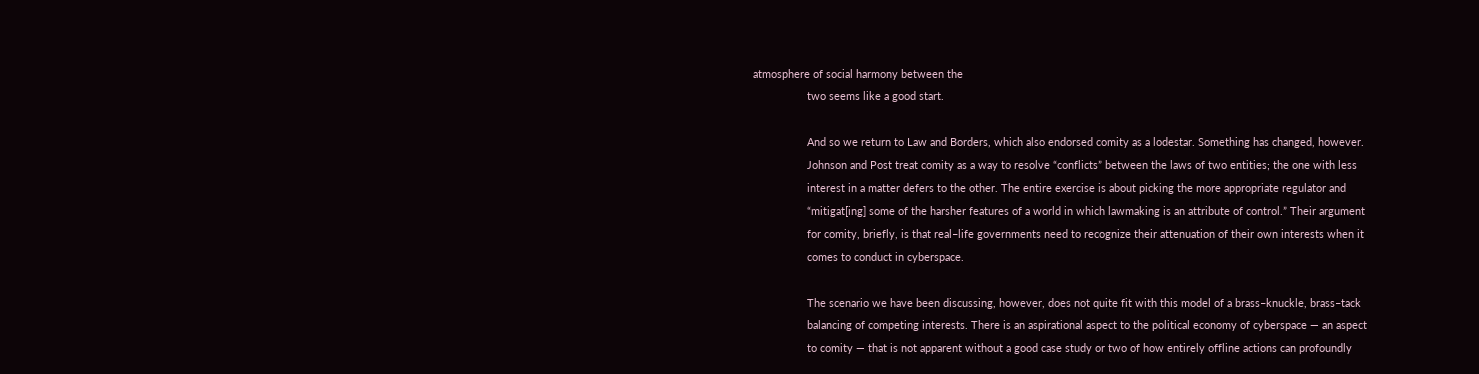atmosphere of social harmony between the
                  two seems like a good start.

                  And so we return to Law and Borders, which also endorsed comity as a lodestar. Something has changed, however.
                  Johnson and Post treat comity as a way to resolve “conflicts” between the laws of two entities; the one with less
                  interest in a matter defers to the other. The entire exercise is about picking the more appropriate regulator and
                  “mitigat[ing] some of the harsher features of a world in which lawmaking is an attribute of control.” Their argument
                  for comity, briefly, is that real–life governments need to recognize their attenuation of their own interests when it
                  comes to conduct in cyberspace.

                  The scenario we have been discussing, however, does not quite fit with this model of a brass–knuckle, brass–tack
                  balancing of competing interests. There is an aspirational aspect to the political economy of cyberspace — an aspect
                  to comity — that is not apparent without a good case study or two of how entirely offline actions can profoundly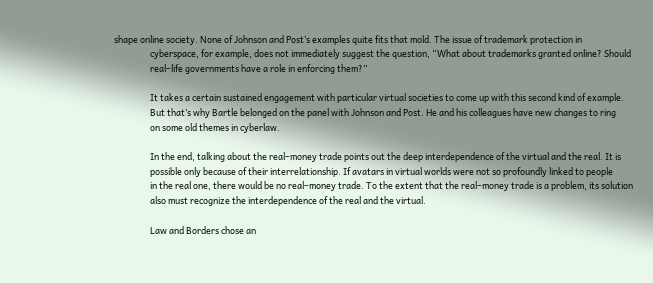shape online society. None of Johnson and Post’s examples quite fits that mold. The issue of trademark protection in
                  cyberspace, for example, does not immediately suggest the question, “What about trademarks granted online? Should
                  real–life governments have a role in enforcing them?”

                  It takes a certain sustained engagement with particular virtual societies to come up with this second kind of example.
                  But that’s why Bartle belonged on the panel with Johnson and Post. He and his colleagues have new changes to ring
                  on some old themes in cyberlaw.

                  In the end, talking about the real–money trade points out the deep interdependence of the virtual and the real. It is
                  possible only because of their interrelationship. If avatars in virtual worlds were not so profoundly linked to people
                  in the real one, there would be no real–money trade. To the extent that the real–money trade is a problem, its solution
                  also must recognize the interdependence of the real and the virtual.

                  Law and Borders chose an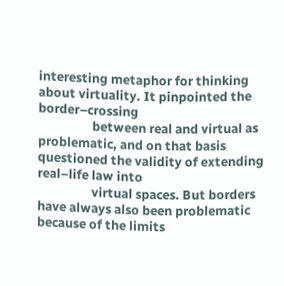interesting metaphor for thinking about virtuality. It pinpointed the border–crossing
                  between real and virtual as problematic, and on that basis questioned the validity of extending real–life law into
                  virtual spaces. But borders have always also been problematic because of the limits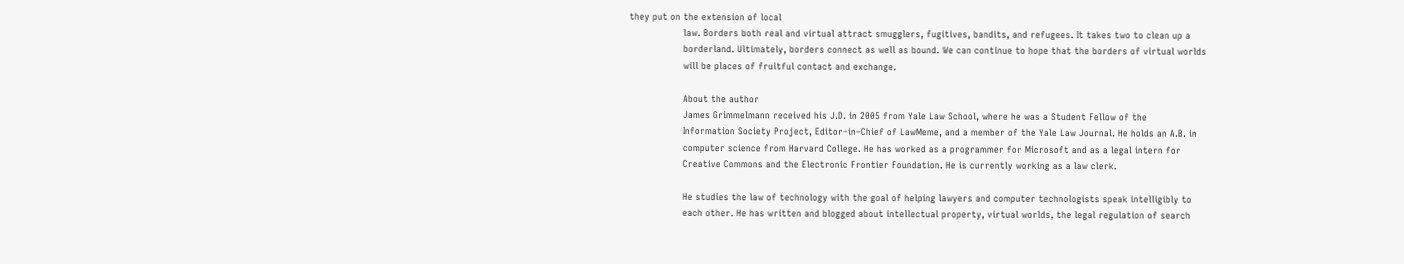they put on the extension of local
                  law. Borders both real and virtual attract smugglers, fugitives, bandits, and refugees. It takes two to clean up a
                  borderland. Ultimately, borders connect as well as bound. We can continue to hope that the borders of virtual worlds
                  will be places of fruitful contact and exchange.

                  About the author
                  James Grimmelmann received his J.D. in 2005 from Yale Law School, where he was a Student Fellow of the
                  Information Society Project, Editor–in–Chief of LawMeme, and a member of the Yale Law Journal. He holds an A.B. in
                  computer science from Harvard College. He has worked as a programmer for Microsoft and as a legal intern for
                  Creative Commons and the Electronic Frontier Foundation. He is currently working as a law clerk.

                  He studies the law of technology with the goal of helping lawyers and computer technologists speak intelligibly to
                  each other. He has written and blogged about intellectual property, virtual worlds, the legal regulation of search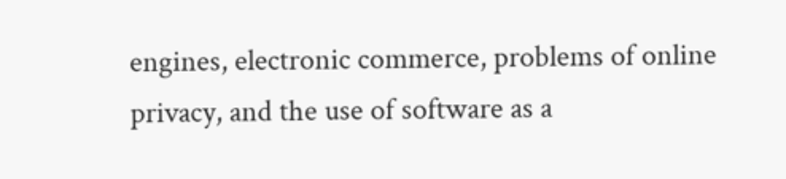engines, electronic commerce, problems of online privacy, and the use of software as a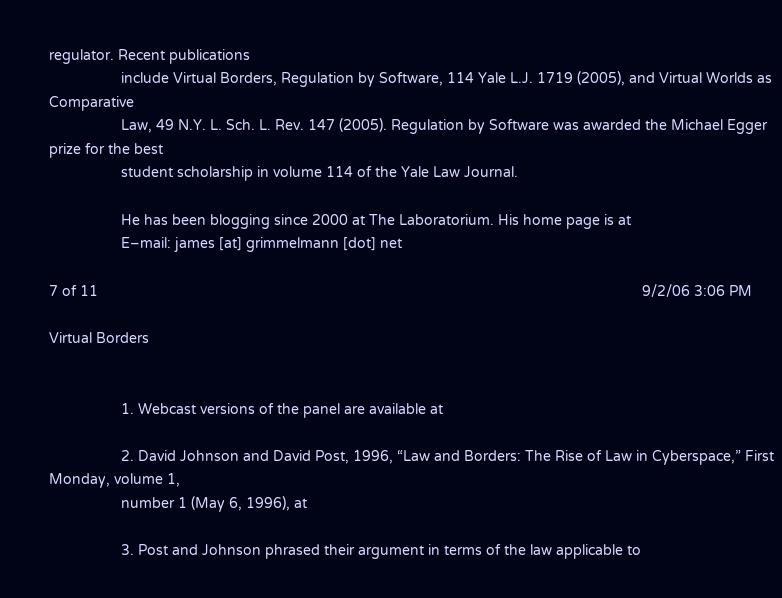regulator. Recent publications
                  include Virtual Borders, Regulation by Software, 114 Yale L.J. 1719 (2005), and Virtual Worlds as Comparative
                  Law, 49 N.Y. L. Sch. L. Rev. 147 (2005). Regulation by Software was awarded the Michael Egger prize for the best
                  student scholarship in volume 114 of the Yale Law Journal.

                  He has been blogging since 2000 at The Laboratorium. His home page is at
                  E–mail: james [at] grimmelmann [dot] net

7 of 11                                                                                                                                        9/2/06 3:06 PM

Virtual Borders


                  1. Webcast versions of the panel are available at

                  2. David Johnson and David Post, 1996, “Law and Borders: The Rise of Law in Cyberspace,” First Monday, volume 1,
                  number 1 (May 6, 1996), at

                  3. Post and Johnson phrased their argument in terms of the law applicable to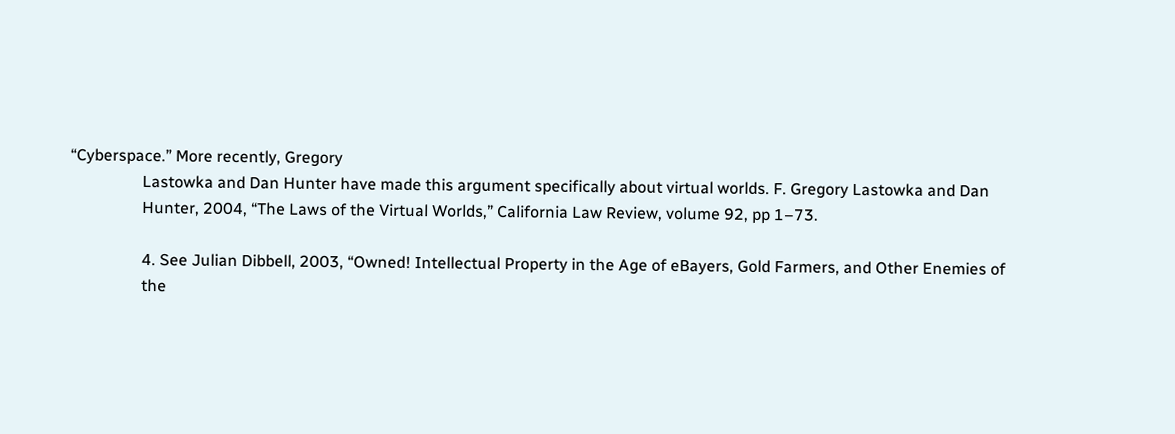“Cyberspace.” More recently, Gregory
                  Lastowka and Dan Hunter have made this argument specifically about virtual worlds. F. Gregory Lastowka and Dan
                  Hunter, 2004, “The Laws of the Virtual Worlds,” California Law Review, volume 92, pp 1–73.

                  4. See Julian Dibbell, 2003, “Owned! Intellectual Property in the Age of eBayers, Gold Farmers, and Other Enemies of
                  the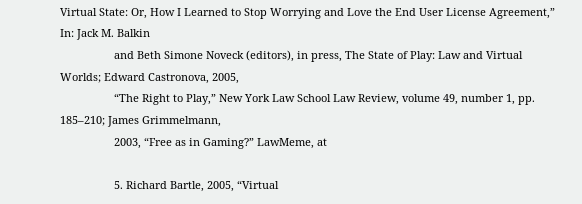Virtual State: Or, How I Learned to Stop Worrying and Love the End User License Agreement,” In: Jack M. Balkin
                  and Beth Simone Noveck (editors), in press, The State of Play: Law and Virtual Worlds; Edward Castronova, 2005,
                  “The Right to Play,” New York Law School Law Review, volume 49, number 1, pp. 185–210; James Grimmelmann,
                  2003, “Free as in Gaming?” LawMeme, at

                  5. Richard Bartle, 2005, “Virtual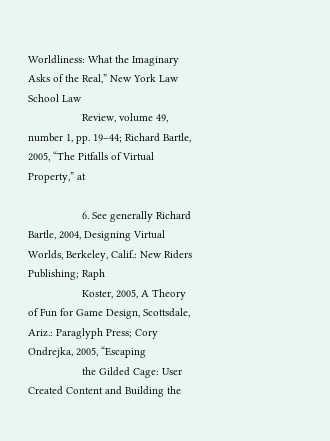Worldliness: What the Imaginary Asks of the Real,” New York Law School Law
                  Review, volume 49, number 1, pp. 19–44; Richard Bartle, 2005, “The Pitfalls of Virtual Property,” at

                  6. See generally Richard Bartle, 2004, Designing Virtual Worlds, Berkeley, Calif.: New Riders Publishing; Raph
                  Koster, 2005, A Theory of Fun for Game Design, Scottsdale, Ariz.: Paraglyph Press; Cory Ondrejka, 2005, “Escaping
                  the Gilded Cage: User Created Content and Building the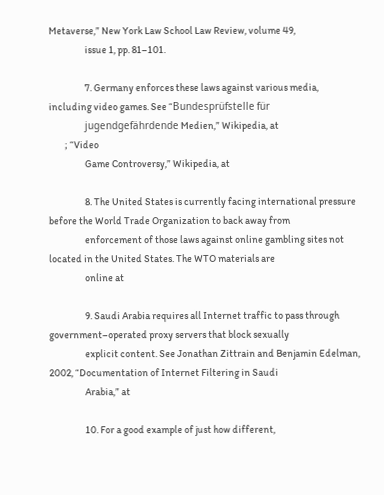Metaverse,” New York Law School Law Review, volume 49,
                  issue 1, pp. 81–101.

                  7. Germany enforces these laws against various media, including video games. See “Bundesprüfstelle für
                  jugendgefährdende Medien,” Wikipedia, at
        ; “Video
                  Game Controversy,” Wikipedia, at

                  8. The United States is currently facing international pressure before the World Trade Organization to back away from
                  enforcement of those laws against online gambling sites not located in the United States. The WTO materials are
                  online at

                  9. Saudi Arabia requires all Internet traffic to pass through government–operated proxy servers that block sexually
                  explicit content. See Jonathan Zittrain and Benjamin Edelman, 2002, “Documentation of Internet Filtering in Saudi
                  Arabia,” at

                  10. For a good example of just how different,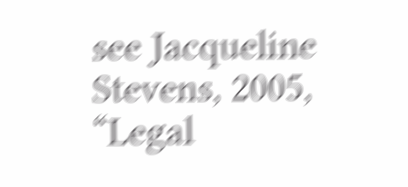see Jacqueline Stevens, 2005, “Legal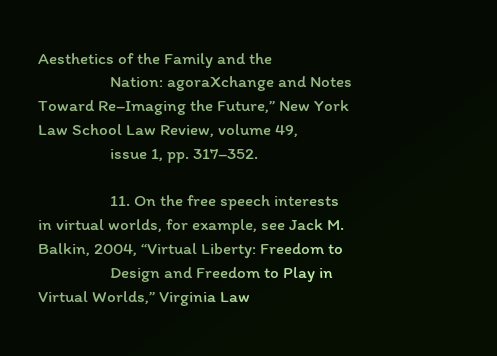Aesthetics of the Family and the
                  Nation: agoraXchange and Notes Toward Re–Imaging the Future,” New York Law School Law Review, volume 49,
                  issue 1, pp. 317–352.

                  11. On the free speech interests in virtual worlds, for example, see Jack M. Balkin, 2004, “Virtual Liberty: Freedom to
                  Design and Freedom to Play in Virtual Worlds,” Virginia Law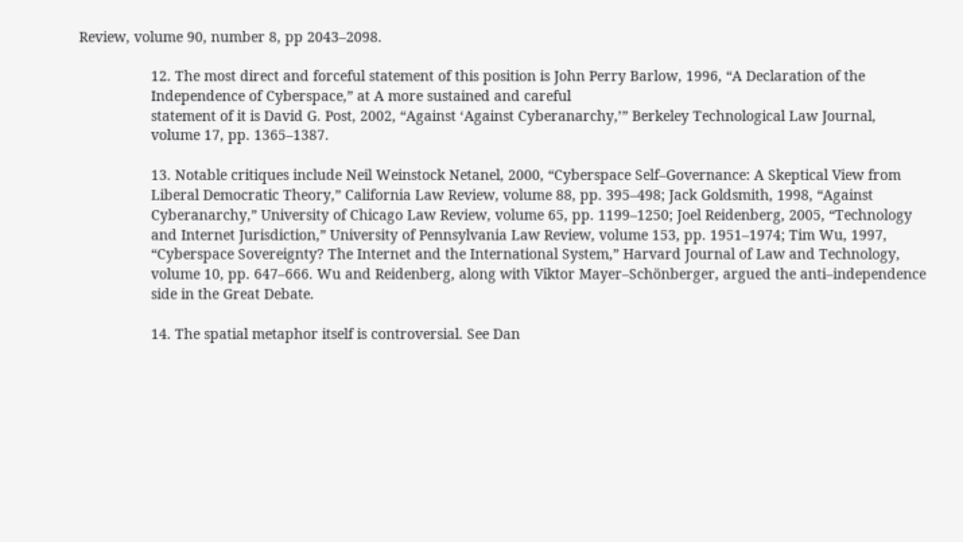Review, volume 90, number 8, pp 2043–2098.

                  12. The most direct and forceful statement of this position is John Perry Barlow, 1996, “A Declaration of the
                  Independence of Cyberspace,” at A more sustained and careful
                  statement of it is David G. Post, 2002, “Against ‘Against Cyberanarchy,’” Berkeley Technological Law Journal,
                  volume 17, pp. 1365–1387.

                  13. Notable critiques include Neil Weinstock Netanel, 2000, “Cyberspace Self–Governance: A Skeptical View from
                  Liberal Democratic Theory,” California Law Review, volume 88, pp. 395–498; Jack Goldsmith, 1998, “Against
                  Cyberanarchy,” University of Chicago Law Review, volume 65, pp. 1199–1250; Joel Reidenberg, 2005, “Technology
                  and Internet Jurisdiction,” University of Pennsylvania Law Review, volume 153, pp. 1951–1974; Tim Wu, 1997,
                  “Cyberspace Sovereignty? The Internet and the International System,” Harvard Journal of Law and Technology,
                  volume 10, pp. 647–666. Wu and Reidenberg, along with Viktor Mayer–Schönberger, argued the anti–independence
                  side in the Great Debate.

                  14. The spatial metaphor itself is controversial. See Dan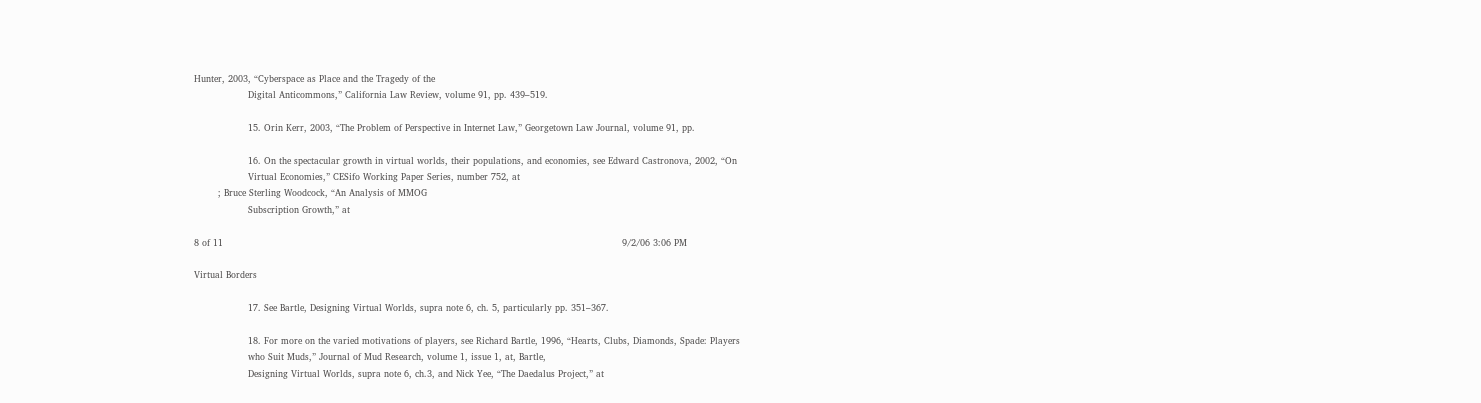Hunter, 2003, “Cyberspace as Place and the Tragedy of the
                  Digital Anticommons,” California Law Review, volume 91, pp. 439–519.

                  15. Orin Kerr, 2003, “The Problem of Perspective in Internet Law,” Georgetown Law Journal, volume 91, pp.

                  16. On the spectacular growth in virtual worlds, their populations, and economies, see Edward Castronova, 2002, “On
                  Virtual Economies,” CESifo Working Paper Series, number 752, at
        ; Bruce Sterling Woodcock, “An Analysis of MMOG
                  Subscription Growth,” at

8 of 11                                                                                                                                     9/2/06 3:06 PM

Virtual Borders

                  17. See Bartle, Designing Virtual Worlds, supra note 6, ch. 5, particularly pp. 351–367.

                  18. For more on the varied motivations of players, see Richard Bartle, 1996, “Hearts, Clubs, Diamonds, Spade: Players
                  who Suit Muds,” Journal of Mud Research, volume 1, issue 1, at, Bartle,
                  Designing Virtual Worlds, supra note 6, ch.3, and Nick Yee, “The Daedalus Project,” at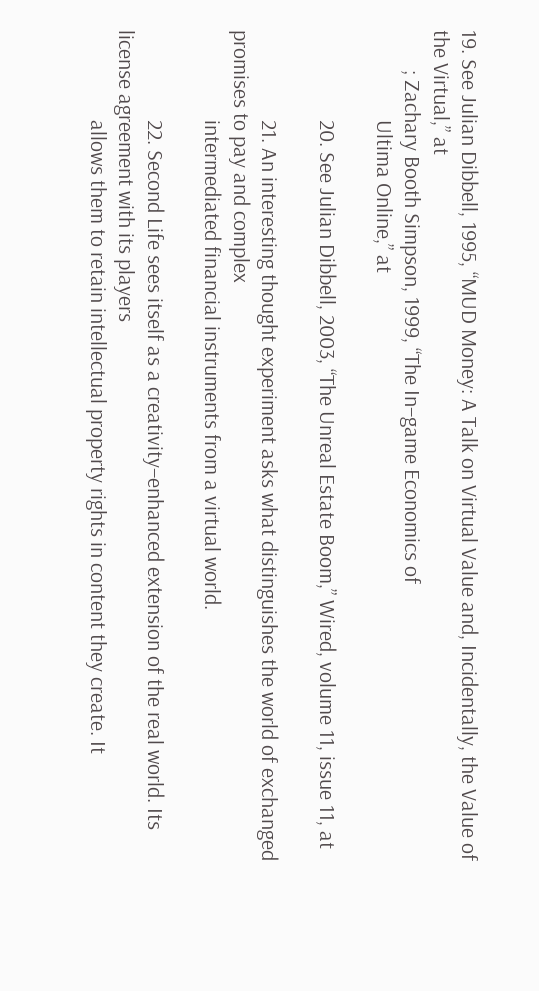19. See Julian Dibbell, 1995, “MUD Money: A Talk on Virtual Value and, Incidentally, the Value of the Virtual,” at
        ; Zachary Booth Simpson, 1999, “The In–game Economics of
                  Ultima Online,” at

                  20. See Julian Dibbell, 2003, “The Unreal Estate Boom,” Wired, volume 11, issue 11, at

                  21. An interesting thought experiment asks what distinguishes the world of exchanged promises to pay and complex
                  intermediated financial instruments from a virtual world.

                  22. Second Life sees itself as a creativity–enhanced extension of the real world. Its license agreement with its players
                  allows them to retain intellectual property rights in content they create. It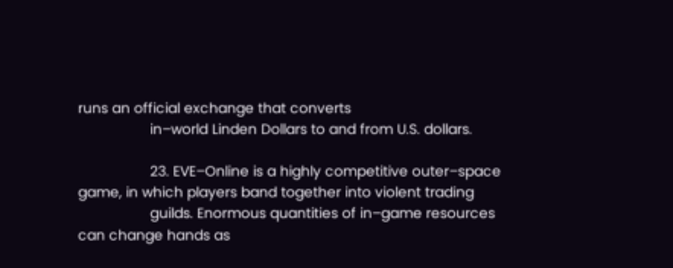runs an official exchange that converts
                  in–world Linden Dollars to and from U.S. dollars.

                  23. EVE–Online is a highly competitive outer–space game, in which players band together into violent trading
                  guilds. Enormous quantities of in–game resources can change hands as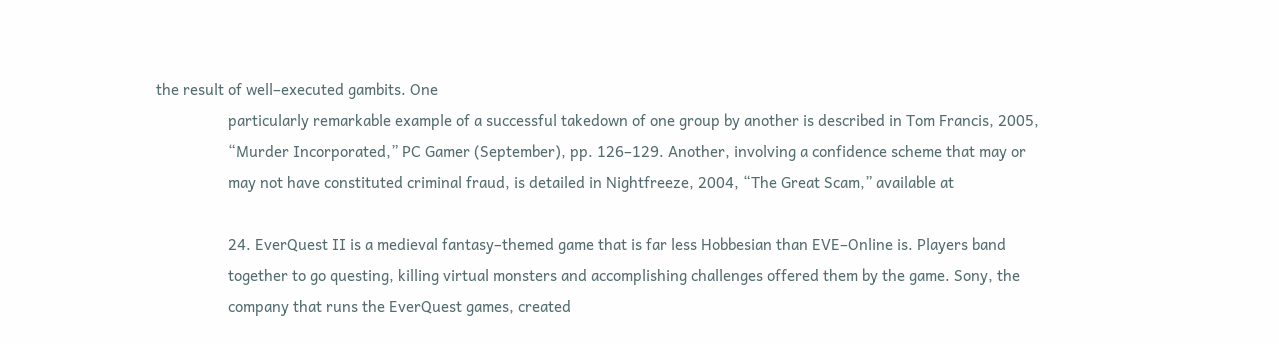the result of well–executed gambits. One
                  particularly remarkable example of a successful takedown of one group by another is described in Tom Francis, 2005,
                  “Murder Incorporated,” PC Gamer (September), pp. 126–129. Another, involving a confidence scheme that may or
                  may not have constituted criminal fraud, is detailed in Nightfreeze, 2004, “The Great Scam,” available at

                  24. EverQuest II is a medieval fantasy–themed game that is far less Hobbesian than EVE–Online is. Players band
                  together to go questing, killing virtual monsters and accomplishing challenges offered them by the game. Sony, the
                  company that runs the EverQuest games, created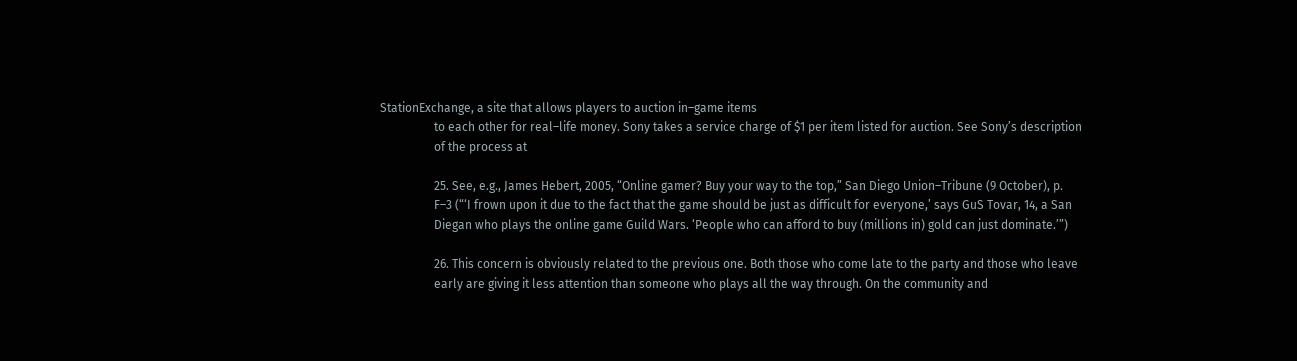StationExchange, a site that allows players to auction in–game items
                  to each other for real–life money. Sony takes a service charge of $1 per item listed for auction. See Sony’s description
                  of the process at

                  25. See, e.g., James Hebert, 2005, “Online gamer? Buy your way to the top,” San Diego Union–Tribune (9 October), p.
                  F–3 (“‘I frown upon it due to the fact that the game should be just as difficult for everyone,’ says GuS Tovar, 14, a San
                  Diegan who plays the online game Guild Wars. ‘People who can afford to buy (millions in) gold can just dominate.’”)

                  26. This concern is obviously related to the previous one. Both those who come late to the party and those who leave
                  early are giving it less attention than someone who plays all the way through. On the community and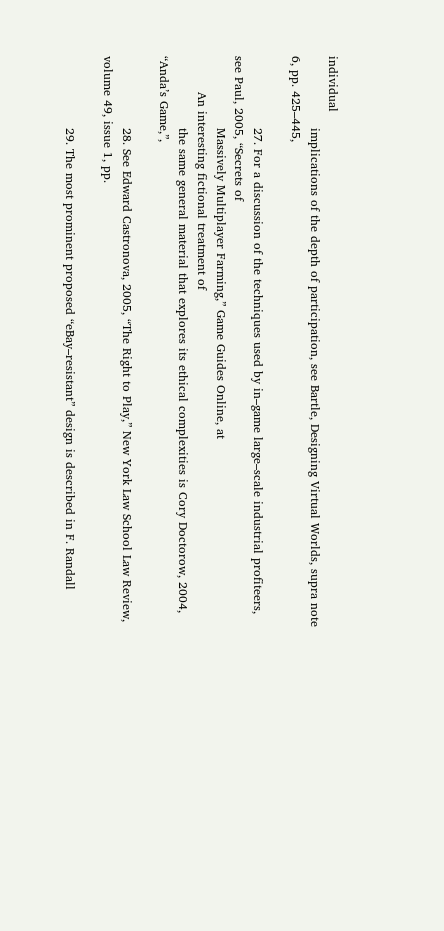individual
                  implications of the depth of participation, see Bartle, Designing Virtual Worlds, supra note 6, pp. 425–445,

                  27. For a discussion of the techniques used by in–game large–scale industrial profiteers, see Paul, 2005, “Secrets of
                  Massively Multiplayer Farming,” Game Guides Online, at
         An interesting fictional treatment of
                  the same general material that explores its ethical complexities is Cory Doctorow, 2004, “Anda’s Game,”,

                  28. See Edward Castronova, 2005, “The Right to Play,” New York Law School Law Review, volume 49, issue 1, pp.

                  29. The most prominent proposed “eBay–resistant” design is described in F. Randall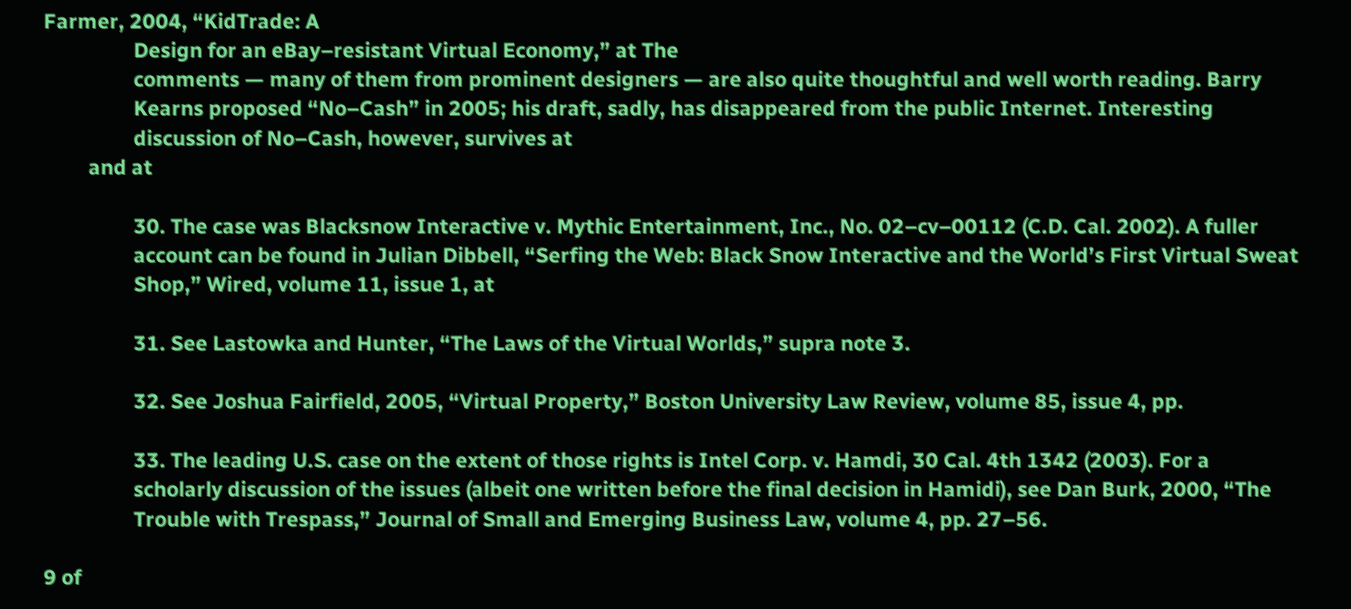Farmer, 2004, “KidTrade: A
                  Design for an eBay–resistant Virtual Economy,” at The
                  comments — many of them from prominent designers — are also quite thoughtful and well worth reading. Barry
                  Kearns proposed “No–Cash” in 2005; his draft, sadly, has disappeared from the public Internet. Interesting
                  discussion of No–Cash, however, survives at
         and at

                  30. The case was Blacksnow Interactive v. Mythic Entertainment, Inc., No. 02–cv–00112 (C.D. Cal. 2002). A fuller
                  account can be found in Julian Dibbell, “Serfing the Web: Black Snow Interactive and the World’s First Virtual Sweat
                  Shop,” Wired, volume 11, issue 1, at

                  31. See Lastowka and Hunter, “The Laws of the Virtual Worlds,” supra note 3.

                  32. See Joshua Fairfield, 2005, “Virtual Property,” Boston University Law Review, volume 85, issue 4, pp.

                  33. The leading U.S. case on the extent of those rights is Intel Corp. v. Hamdi, 30 Cal. 4th 1342 (2003). For a
                  scholarly discussion of the issues (albeit one written before the final decision in Hamidi), see Dan Burk, 2000, “The
                  Trouble with Trespass,” Journal of Small and Emerging Business Law, volume 4, pp. 27–56.

9 of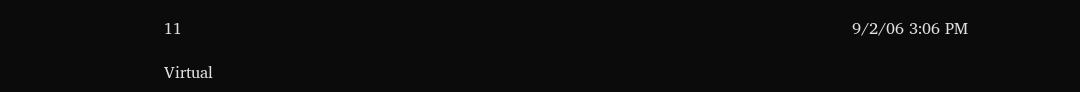11                                                                                                                                      9/2/06 3:06 PM

Virtual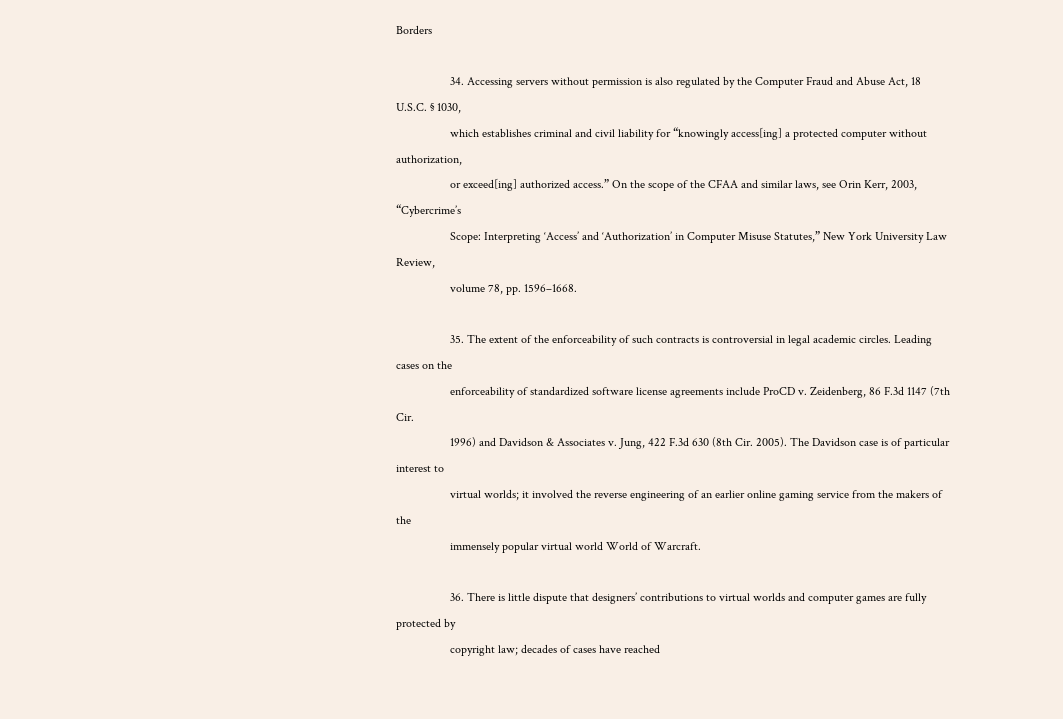Borders

                  34. Accessing servers without permission is also regulated by the Computer Fraud and Abuse Act, 18 U.S.C. § 1030,
                  which establishes criminal and civil liability for “knowingly access[ing] a protected computer without authorization,
                  or exceed[ing] authorized access.” On the scope of the CFAA and similar laws, see Orin Kerr, 2003, “Cybercrime’s
                  Scope: Interpreting ‘Access’ and ‘Authorization’ in Computer Misuse Statutes,” New York University Law Review,
                  volume 78, pp. 1596–1668.

                  35. The extent of the enforceability of such contracts is controversial in legal academic circles. Leading cases on the
                  enforceability of standardized software license agreements include ProCD v. Zeidenberg, 86 F.3d 1147 (7th Cir.
                  1996) and Davidson & Associates v. Jung, 422 F.3d 630 (8th Cir. 2005). The Davidson case is of particular interest to
                  virtual worlds; it involved the reverse engineering of an earlier online gaming service from the makers of the
                  immensely popular virtual world World of Warcraft.

                  36. There is little dispute that designers’ contributions to virtual worlds and computer games are fully protected by
                  copyright law; decades of cases have reached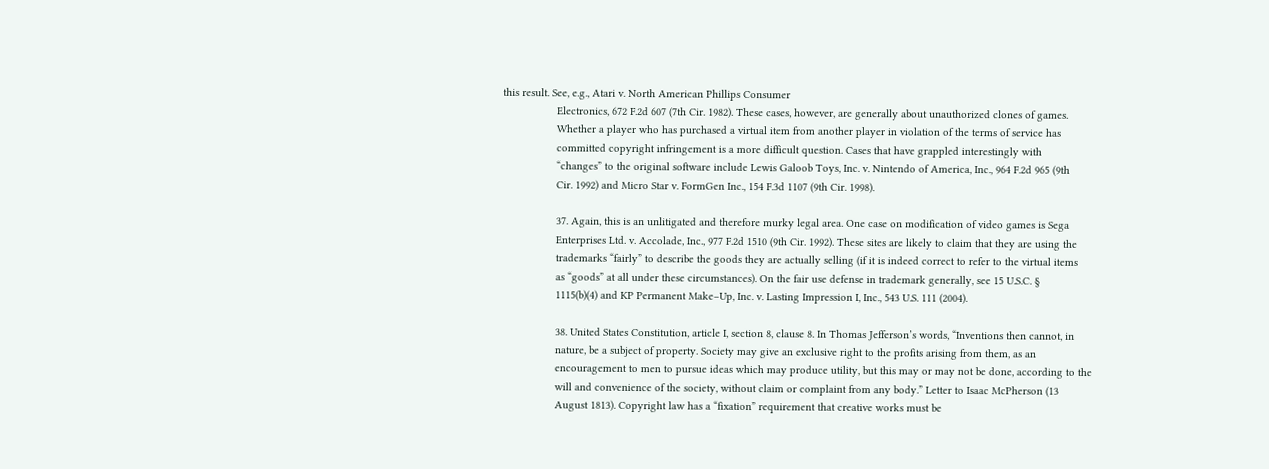this result. See, e.g., Atari v. North American Phillips Consumer
                  Electronics, 672 F.2d 607 (7th Cir. 1982). These cases, however, are generally about unauthorized clones of games.
                  Whether a player who has purchased a virtual item from another player in violation of the terms of service has
                  committed copyright infringement is a more difficult question. Cases that have grappled interestingly with
                  “changes” to the original software include Lewis Galoob Toys, Inc. v. Nintendo of America, Inc., 964 F.2d 965 (9th
                  Cir. 1992) and Micro Star v. FormGen Inc., 154 F.3d 1107 (9th Cir. 1998).

                  37. Again, this is an unlitigated and therefore murky legal area. One case on modification of video games is Sega
                  Enterprises Ltd. v. Accolade, Inc., 977 F.2d 1510 (9th Cir. 1992). These sites are likely to claim that they are using the
                  trademarks “fairly” to describe the goods they are actually selling (if it is indeed correct to refer to the virtual items
                  as “goods” at all under these circumstances). On the fair use defense in trademark generally, see 15 U.S.C. §
                  1115(b)(4) and KP Permanent Make–Up, Inc. v. Lasting Impression I, Inc., 543 U.S. 111 (2004).

                  38. United States Constitution, article I, section 8, clause 8. In Thomas Jefferson’s words, “Inventions then cannot, in
                  nature, be a subject of property. Society may give an exclusive right to the profits arising from them, as an
                  encouragement to men to pursue ideas which may produce utility, but this may or may not be done, according to the
                  will and convenience of the society, without claim or complaint from any body.” Letter to Isaac McPherson (13
                  August 1813). Copyright law has a “fixation” requirement that creative works must be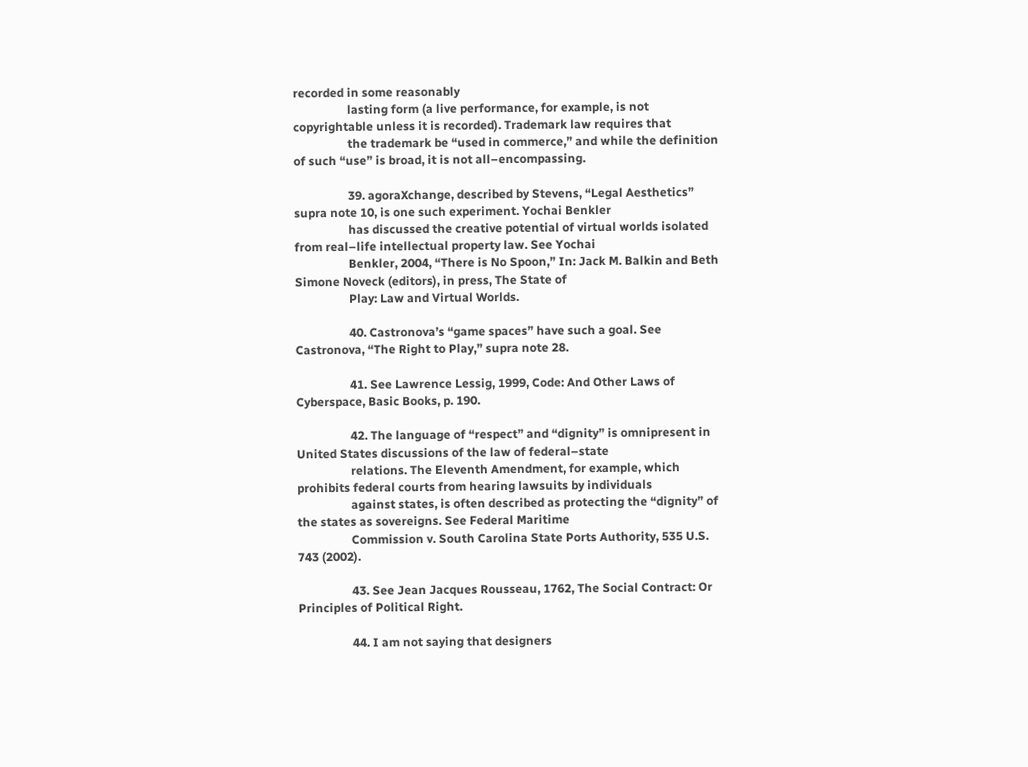recorded in some reasonably
                  lasting form (a live performance, for example, is not copyrightable unless it is recorded). Trademark law requires that
                  the trademark be “used in commerce,” and while the definition of such “use” is broad, it is not all–encompassing.

                  39. agoraXchange, described by Stevens, “Legal Aesthetics” supra note 10, is one such experiment. Yochai Benkler
                  has discussed the creative potential of virtual worlds isolated from real–life intellectual property law. See Yochai
                  Benkler, 2004, “There is No Spoon,” In: Jack M. Balkin and Beth Simone Noveck (editors), in press, The State of
                  Play: Law and Virtual Worlds.

                  40. Castronova’s “game spaces” have such a goal. See Castronova, “The Right to Play,” supra note 28.

                  41. See Lawrence Lessig, 1999, Code: And Other Laws of Cyberspace, Basic Books, p. 190.

                  42. The language of “respect” and “dignity” is omnipresent in United States discussions of the law of federal–state
                  relations. The Eleventh Amendment, for example, which prohibits federal courts from hearing lawsuits by individuals
                  against states, is often described as protecting the “dignity” of the states as sovereigns. See Federal Maritime
                  Commission v. South Carolina State Ports Authority, 535 U.S. 743 (2002).

                  43. See Jean Jacques Rousseau, 1762, The Social Contract: Or Principles of Political Right.

                  44. I am not saying that designers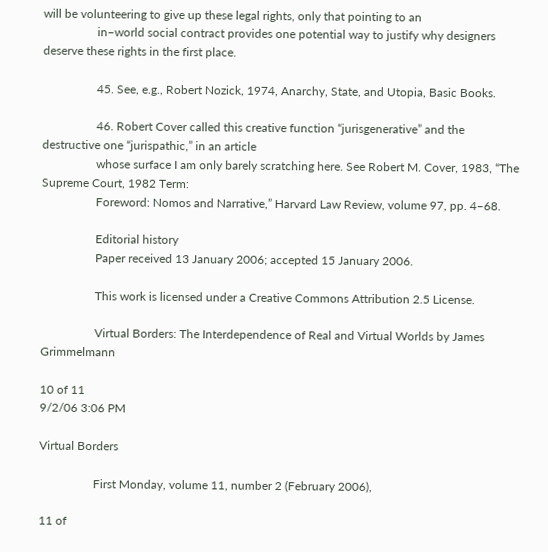will be volunteering to give up these legal rights, only that pointing to an
                  in–world social contract provides one potential way to justify why designers deserve these rights in the first place.

                  45. See, e.g., Robert Nozick, 1974, Anarchy, State, and Utopia, Basic Books.

                  46. Robert Cover called this creative function “jurisgenerative” and the destructive one “jurispathic,” in an article
                  whose surface I am only barely scratching here. See Robert M. Cover, 1983, “The Supreme Court, 1982 Term:
                  Foreword: Nomos and Narrative,” Harvard Law Review, volume 97, pp. 4–68.

                  Editorial history
                  Paper received 13 January 2006; accepted 15 January 2006.

                  This work is licensed under a Creative Commons Attribution 2.5 License.

                  Virtual Borders: The Interdependence of Real and Virtual Worlds by James Grimmelmann

10 of 11                                                                                                                                     9/2/06 3:06 PM

Virtual Borders

                  First Monday, volume 11, number 2 (February 2006),

11 of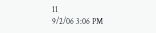11                                                                                                                  9/2/06 3:06 PM